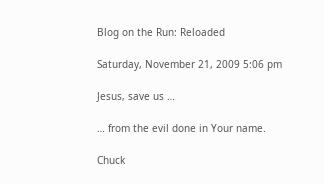Blog on the Run: Reloaded

Saturday, November 21, 2009 5:06 pm

Jesus, save us …

… from the evil done in Your name.

Chuck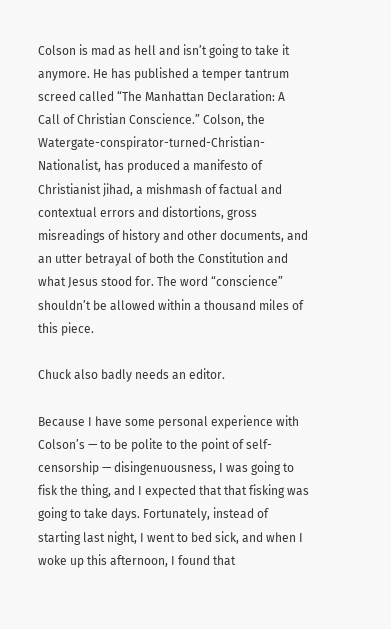Colson is mad as hell and isn’t going to take it anymore. He has published a temper tantrum screed called “The Manhattan Declaration: A Call of Christian Conscience.” Colson, the Watergate-conspirator-turned-Christian-Nationalist, has produced a manifesto of Christianist jihad, a mishmash of factual and contextual errors and distortions, gross misreadings of history and other documents, and an utter betrayal of both the Constitution and what Jesus stood for. The word “conscience” shouldn’t be allowed within a thousand miles of this piece.

Chuck also badly needs an editor.

Because I have some personal experience with Colson’s — to be polite to the point of self-censorship — disingenuousness, I was going to fisk the thing, and I expected that that fisking was going to take days. Fortunately, instead of starting last night, I went to bed sick, and when I woke up this afternoon, I found that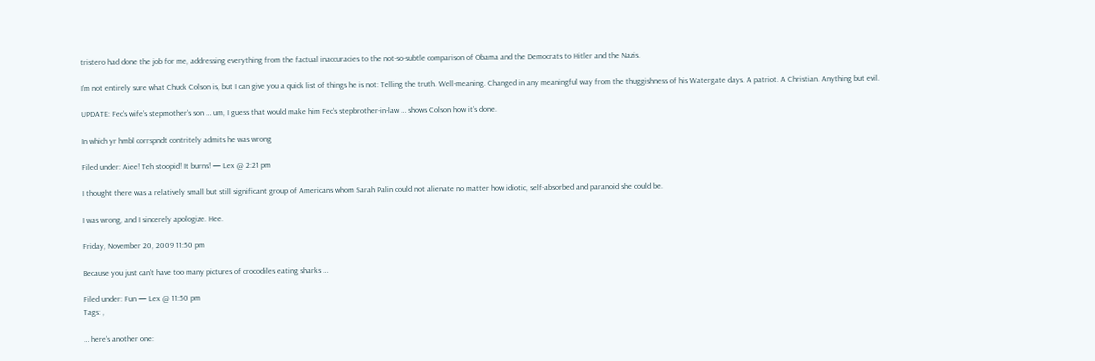tristero had done the job for me, addressing everything from the factual inaccuracies to the not-so-subtle comparison of Obama and the Democrats to Hitler and the Nazis.

I’m not entirely sure what Chuck Colson is, but I can give you a quick list of things he is not: Telling the truth. Well-meaning. Changed in any meaningful way from the thuggishness of his Watergate days. A patriot. A Christian. Anything but evil.

UPDATE: Fec’s wife’s stepmother’s son … um, I guess that would make him Fec’s stepbrother-in-law … shows Colson how it’s done.

In which yr hmbl corrspndt contritely admits he was wrong

Filed under: Aiee! Teh stoopid! It burns! — Lex @ 2:21 pm

I thought there was a relatively small but still significant group of Americans whom Sarah Palin could not alienate no matter how idiotic, self-absorbed and paranoid she could be.

I was wrong, and I sincerely apologize. Hee.

Friday, November 20, 2009 11:50 pm

Because you just can’t have too many pictures of crocodiles eating sharks …

Filed under: Fun — Lex @ 11:50 pm
Tags: ,

… here’s another one: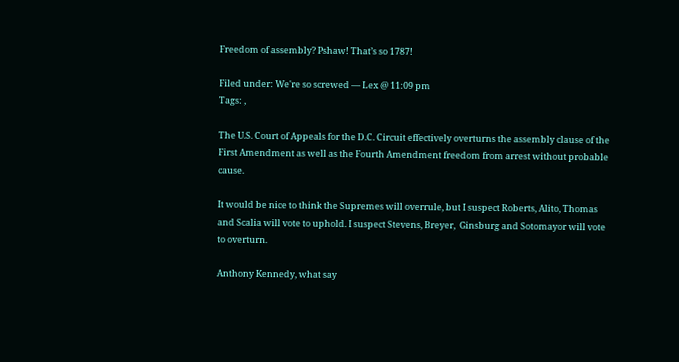Freedom of assembly? Pshaw! That’s so 1787!

Filed under: We're so screwed — Lex @ 11:09 pm
Tags: ,

The U.S. Court of Appeals for the D.C. Circuit effectively overturns the assembly clause of the First Amendment as well as the Fourth Amendment freedom from arrest without probable cause.

It would be nice to think the Supremes will overrule, but I suspect Roberts, Alito, Thomas and Scalia will vote to uphold. I suspect Stevens, Breyer,  Ginsburg and Sotomayor will vote to overturn.

Anthony Kennedy, what say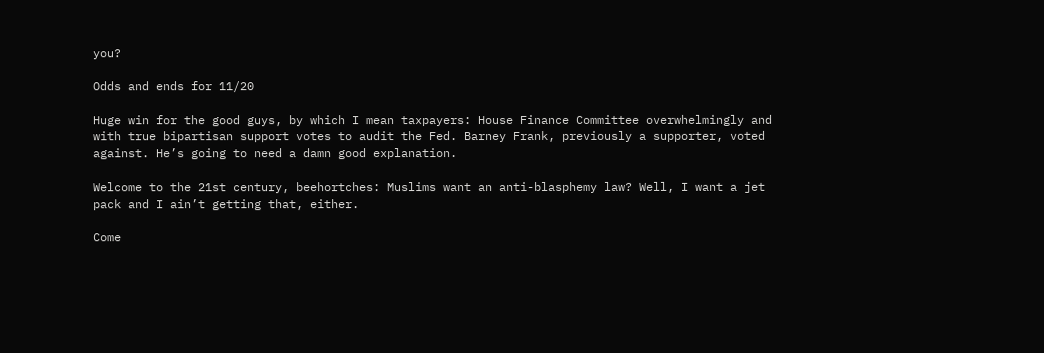you?

Odds and ends for 11/20

Huge win for the good guys, by which I mean taxpayers: House Finance Committee overwhelmingly and with true bipartisan support votes to audit the Fed. Barney Frank, previously a supporter, voted against. He’s going to need a damn good explanation.

Welcome to the 21st century, beehortches: Muslims want an anti-blasphemy law? Well, I want a jet pack and I ain’t getting that, either.

Come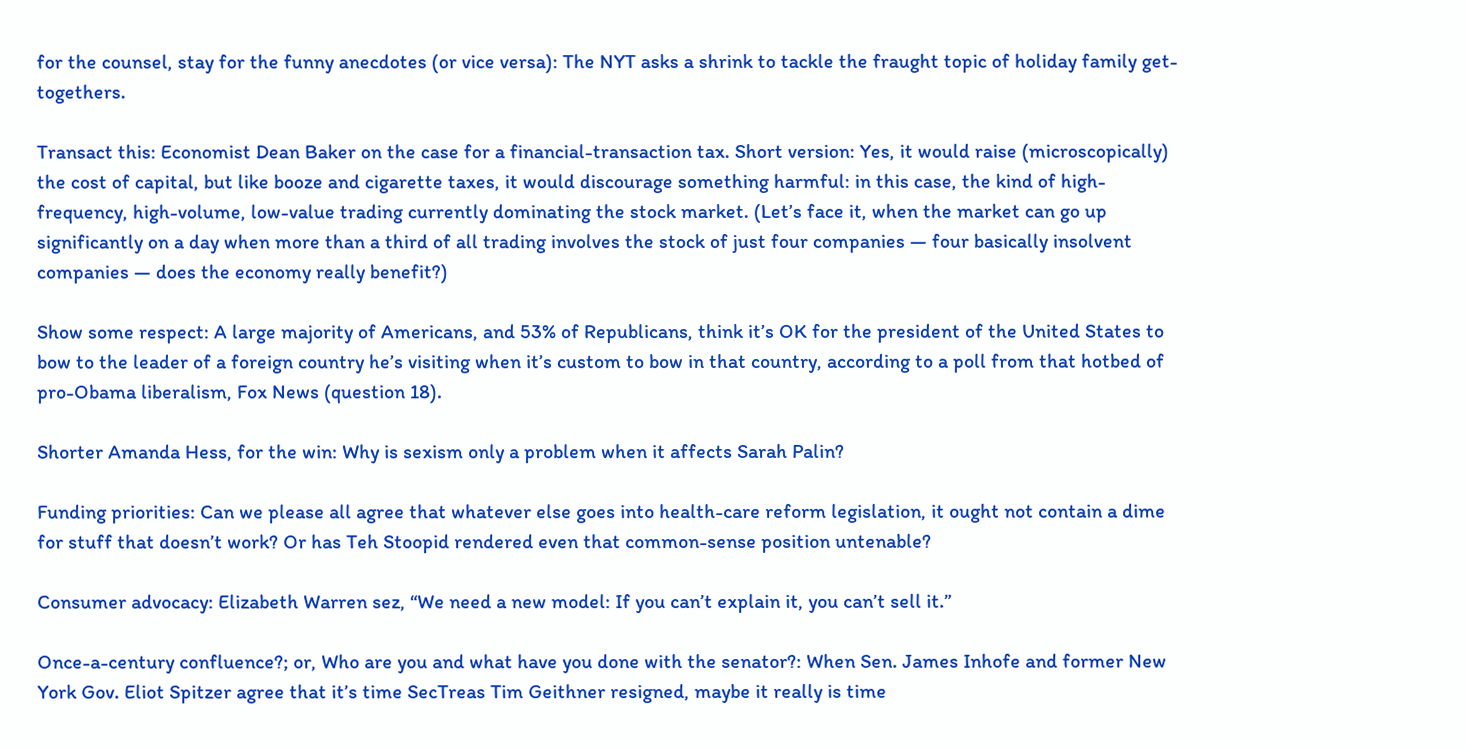for the counsel, stay for the funny anecdotes (or vice versa): The NYT asks a shrink to tackle the fraught topic of holiday family get-togethers.

Transact this: Economist Dean Baker on the case for a financial-transaction tax. Short version: Yes, it would raise (microscopically) the cost of capital, but like booze and cigarette taxes, it would discourage something harmful: in this case, the kind of high-frequency, high-volume, low-value trading currently dominating the stock market. (Let’s face it, when the market can go up significantly on a day when more than a third of all trading involves the stock of just four companies — four basically insolvent companies — does the economy really benefit?)

Show some respect: A large majority of Americans, and 53% of Republicans, think it’s OK for the president of the United States to bow to the leader of a foreign country he’s visiting when it’s custom to bow in that country, according to a poll from that hotbed of pro-Obama liberalism, Fox News (question 18).

Shorter Amanda Hess, for the win: Why is sexism only a problem when it affects Sarah Palin?

Funding priorities: Can we please all agree that whatever else goes into health-care reform legislation, it ought not contain a dime for stuff that doesn’t work? Or has Teh Stoopid rendered even that common-sense position untenable?

Consumer advocacy: Elizabeth Warren sez, “We need a new model: If you can’t explain it, you can’t sell it.”

Once-a-century confluence?; or, Who are you and what have you done with the senator?: When Sen. James Inhofe and former New York Gov. Eliot Spitzer agree that it’s time SecTreas Tim Geithner resigned, maybe it really is time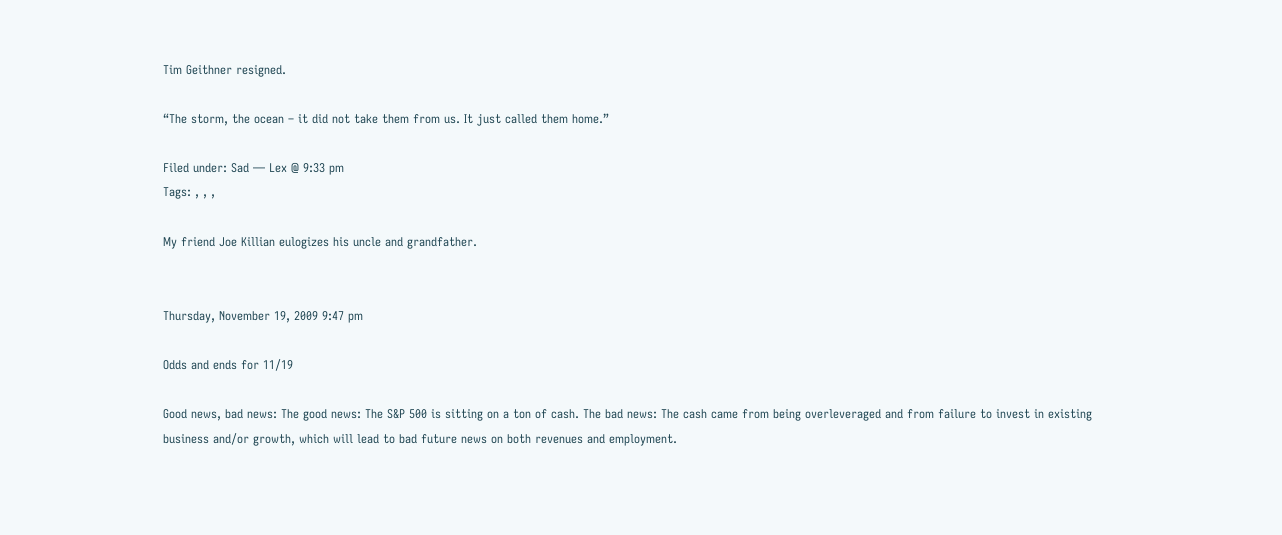Tim Geithner resigned.

“The storm, the ocean – it did not take them from us. It just called them home.”

Filed under: Sad — Lex @ 9:33 pm
Tags: , , ,

My friend Joe Killian eulogizes his uncle and grandfather.


Thursday, November 19, 2009 9:47 pm

Odds and ends for 11/19

Good news, bad news: The good news: The S&P 500 is sitting on a ton of cash. The bad news: The cash came from being overleveraged and from failure to invest in existing business and/or growth, which will lead to bad future news on both revenues and employment.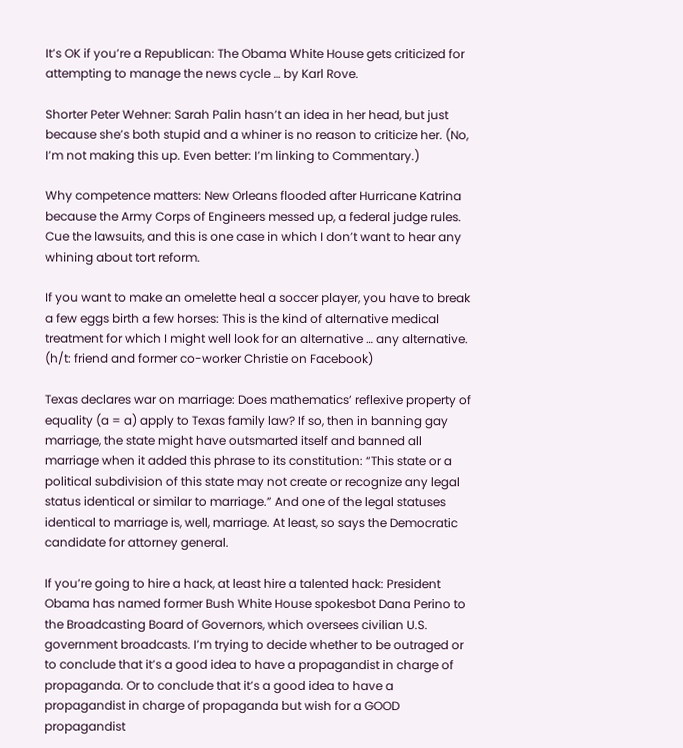It’s OK if you’re a Republican: The Obama White House gets criticized for attempting to manage the news cycle … by Karl Rove.

Shorter Peter Wehner: Sarah Palin hasn’t an idea in her head, but just because she’s both stupid and a whiner is no reason to criticize her. (No, I’m not making this up. Even better: I’m linking to Commentary.)

Why competence matters: New Orleans flooded after Hurricane Katrina because the Army Corps of Engineers messed up, a federal judge rules. Cue the lawsuits, and this is one case in which I don’t want to hear any whining about tort reform.

If you want to make an omelette heal a soccer player, you have to break a few eggs birth a few horses: This is the kind of alternative medical treatment for which I might well look for an alternative … any alternative. (h/t: friend and former co-worker Christie on Facebook)

Texas declares war on marriage: Does mathematics’ reflexive property of equality (a = a) apply to Texas family law? If so, then in banning gay marriage, the state might have outsmarted itself and banned all marriage when it added this phrase to its constitution: “This state or a political subdivision of this state may not create or recognize any legal status identical or similar to marriage.” And one of the legal statuses identical to marriage is, well, marriage. At least, so says the Democratic candidate for attorney general.

If you’re going to hire a hack, at least hire a talented hack: President Obama has named former Bush White House spokesbot Dana Perino to the Broadcasting Board of Governors, which oversees civilian U.S. government broadcasts. I’m trying to decide whether to be outraged or to conclude that it’s a good idea to have a propagandist in charge of propaganda. Or to conclude that it’s a good idea to have a propagandist in charge of propaganda but wish for a GOOD propagandist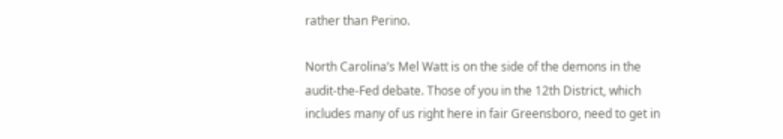rather than Perino.

North Carolina’s Mel Watt is on the side of the demons in the audit-the-Fed debate. Those of you in the 12th District, which includes many of us right here in fair Greensboro, need to get in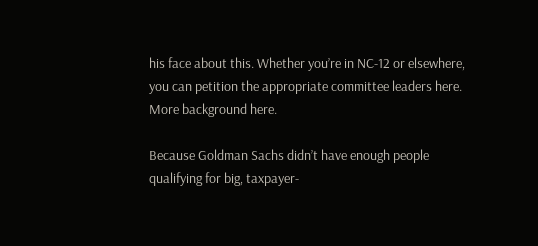his face about this. Whether you’re in NC-12 or elsewhere, you can petition the appropriate committee leaders here. More background here.

Because Goldman Sachs didn’t have enough people qualifying for big, taxpayer-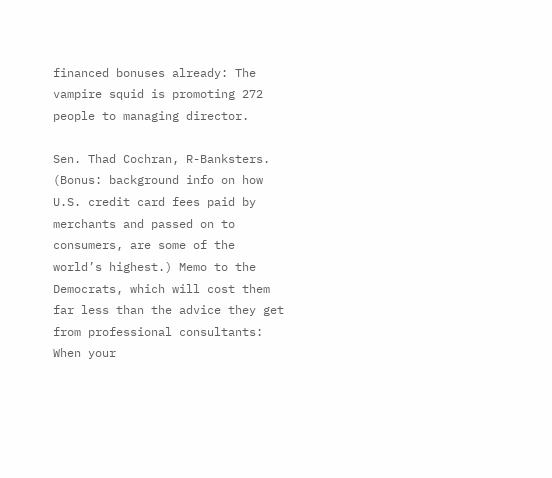financed bonuses already: The vampire squid is promoting 272 people to managing director.

Sen. Thad Cochran, R-Banksters. (Bonus: background info on how U.S. credit card fees paid by merchants and passed on to consumers, are some of the world’s highest.) Memo to the Democrats, which will cost them far less than the advice they get from professional consultants: When your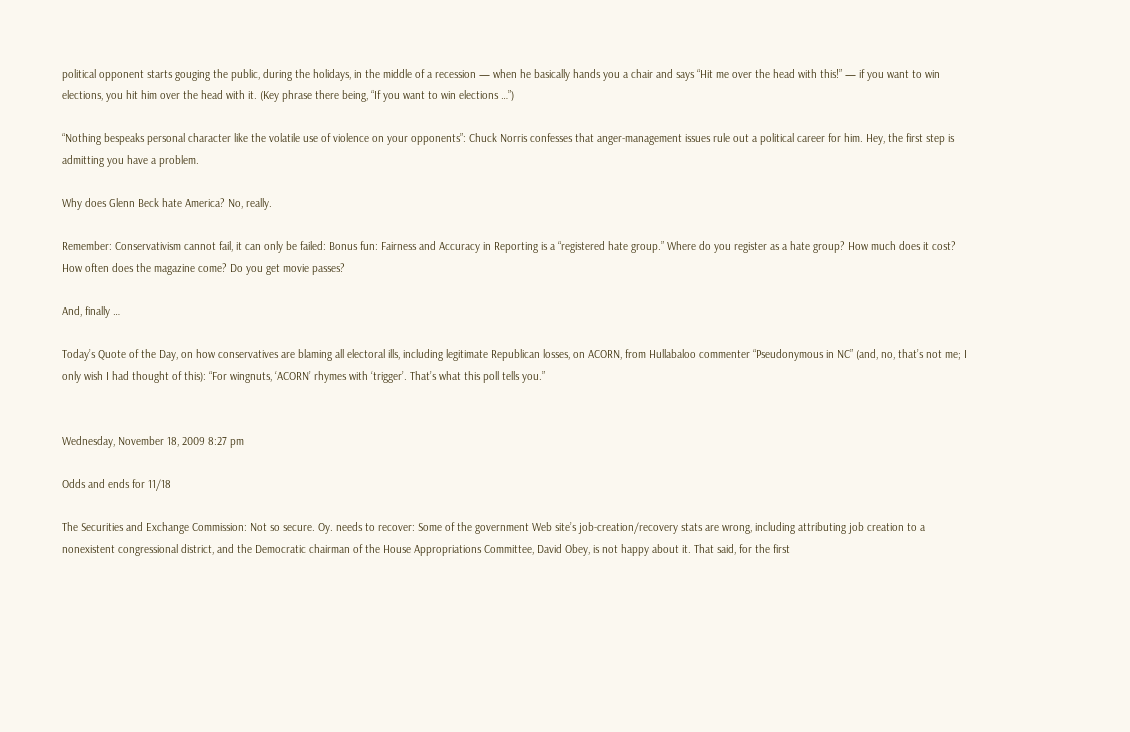political opponent starts gouging the public, during the holidays, in the middle of a recession — when he basically hands you a chair and says “Hit me over the head with this!” — if you want to win elections, you hit him over the head with it. (Key phrase there being, “If you want to win elections …”)

“Nothing bespeaks personal character like the volatile use of violence on your opponents”: Chuck Norris confesses that anger-management issues rule out a political career for him. Hey, the first step is admitting you have a problem.

Why does Glenn Beck hate America? No, really.

Remember: Conservativism cannot fail, it can only be failed: Bonus fun: Fairness and Accuracy in Reporting is a “registered hate group.” Where do you register as a hate group? How much does it cost? How often does the magazine come? Do you get movie passes?

And, finally …

Today’s Quote of the Day, on how conservatives are blaming all electoral ills, including legitimate Republican losses, on ACORN, from Hullabaloo commenter “Pseudonymous in NC” (and, no, that’s not me; I only wish I had thought of this): “For wingnuts, ‘ACORN’ rhymes with ‘trigger’. That’s what this poll tells you.”


Wednesday, November 18, 2009 8:27 pm

Odds and ends for 11/18

The Securities and Exchange Commission: Not so secure. Oy. needs to recover: Some of the government Web site’s job-creation/recovery stats are wrong, including attributing job creation to a nonexistent congressional district, and the Democratic chairman of the House Appropriations Committee, David Obey, is not happy about it. That said, for the first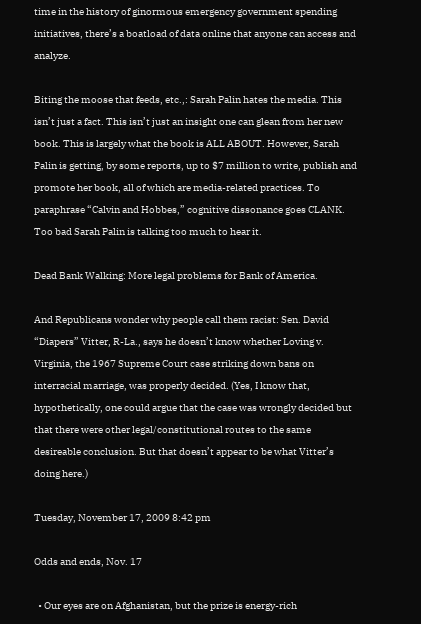time in the history of ginormous emergency government spending initiatives, there’s a boatload of data online that anyone can access and analyze.

Biting the moose that feeds, etc.,: Sarah Palin hates the media. This isn’t just a fact. This isn’t just an insight one can glean from her new book. This is largely what the book is ALL ABOUT. However, Sarah Palin is getting, by some reports, up to $7 million to write, publish and promote her book, all of which are media-related practices. To paraphrase “Calvin and Hobbes,” cognitive dissonance goes CLANK. Too bad Sarah Palin is talking too much to hear it.

Dead Bank Walking: More legal problems for Bank of America.

And Republicans wonder why people call them racist: Sen. David “Diapers” Vitter, R-La., says he doesn’t know whether Loving v. Virginia, the 1967 Supreme Court case striking down bans on interracial marriage, was properly decided. (Yes, I know that, hypothetically, one could argue that the case was wrongly decided but that there were other legal/constitutional routes to the same desireable conclusion. But that doesn’t appear to be what Vitter’s doing here.)

Tuesday, November 17, 2009 8:42 pm

Odds and ends, Nov. 17

  • Our eyes are on Afghanistan, but the prize is energy-rich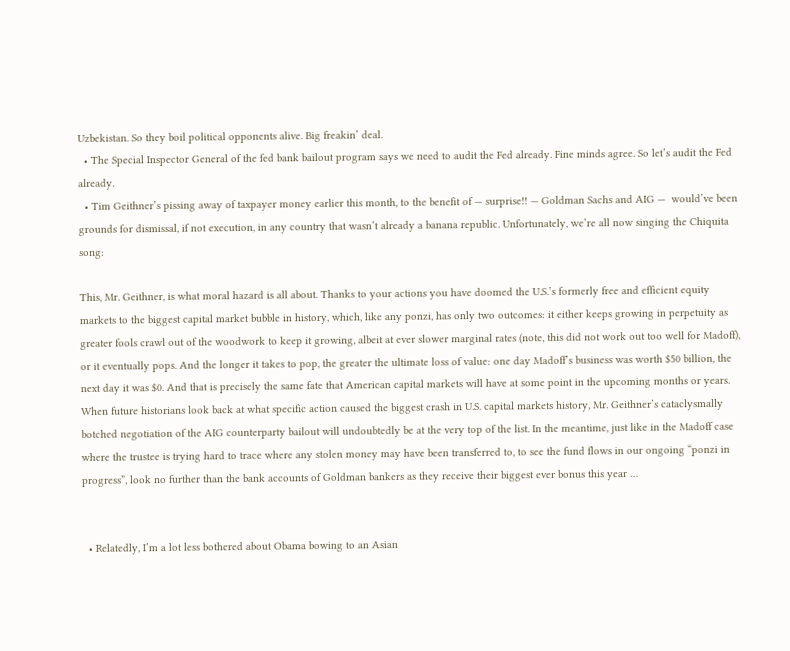Uzbekistan. So they boil political opponents alive. Big freakin’ deal.
  • The Special Inspector General of the fed bank bailout program says we need to audit the Fed already. Fine minds agree. So let’s audit the Fed already.
  • Tim Geithner’s pissing away of taxpayer money earlier this month, to the benefit of — surprise!! — Goldman Sachs and AIG —  would’ve been grounds for dismissal, if not execution, in any country that wasn’t already a banana republic. Unfortunately, we’re all now singing the Chiquita song:

This, Mr. Geithner, is what moral hazard is all about. Thanks to your actions you have doomed the U.S.’s formerly free and efficient equity markets to the biggest capital market bubble in history, which, like any ponzi, has only two outcomes: it either keeps growing in perpetuity as greater fools crawl out of the woodwork to keep it growing, albeit at ever slower marginal rates (note, this did not work out too well for Madoff), or it eventually pops. And the longer it takes to pop, the greater the ultimate loss of value: one day Madoff’s business was worth $50 billion, the next day it was $0. And that is precisely the same fate that American capital markets will have at some point in the upcoming months or years. When future historians look back at what specific action caused the biggest crash in U.S. capital markets history, Mr. Geithner’s cataclysmally botched negotiation of the AIG counterparty bailout will undoubtedly be at the very top of the list. In the meantime, just like in the Madoff case where the trustee is trying hard to trace where any stolen money may have been transferred to, to see the fund flows in our ongoing “ponzi in progress”, look no further than the bank accounts of Goldman bankers as they receive their biggest ever bonus this year …


  • Relatedly, I’m a lot less bothered about Obama bowing to an Asian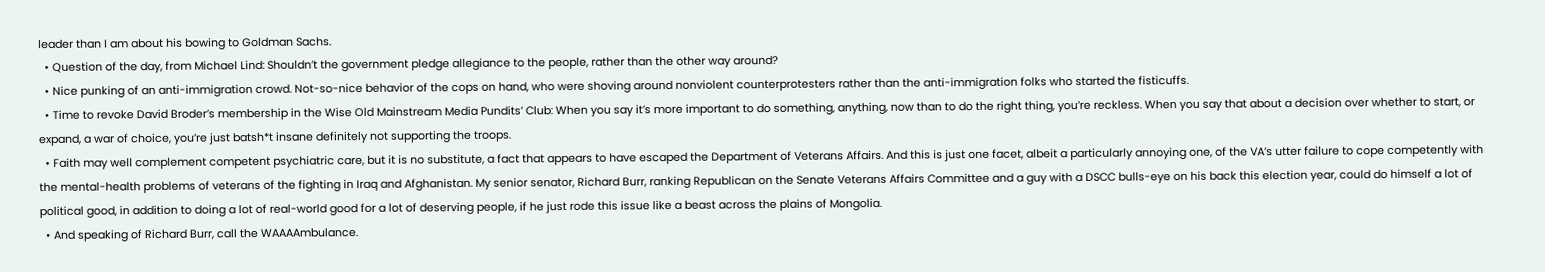leader than I am about his bowing to Goldman Sachs.
  • Question of the day, from Michael Lind: Shouldn’t the government pledge allegiance to the people, rather than the other way around?
  • Nice punking of an anti-immigration crowd. Not-so-nice behavior of the cops on hand, who were shoving around nonviolent counterprotesters rather than the anti-immigration folks who started the fisticuffs.
  • Time to revoke David Broder’s membership in the Wise Old Mainstream Media Pundits’ Club: When you say it’s more important to do something, anything, now than to do the right thing, you’re reckless. When you say that about a decision over whether to start, or expand, a war of choice, you’re just batsh*t insane definitely not supporting the troops.
  • Faith may well complement competent psychiatric care, but it is no substitute, a fact that appears to have escaped the Department of Veterans Affairs. And this is just one facet, albeit a particularly annoying one, of the VA’s utter failure to cope competently with the mental-health problems of veterans of the fighting in Iraq and Afghanistan. My senior senator, Richard Burr, ranking Republican on the Senate Veterans Affairs Committee and a guy with a DSCC bulls-eye on his back this election year, could do himself a lot of political good, in addition to doing a lot of real-world good for a lot of deserving people, if he just rode this issue like a beast across the plains of Mongolia.
  • And speaking of Richard Burr, call the WAAAAmbulance.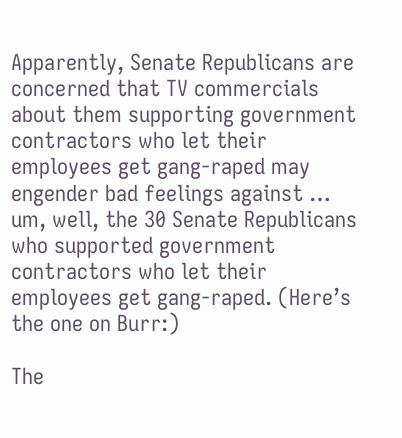Apparently, Senate Republicans are concerned that TV commercials about them supporting government contractors who let their employees get gang-raped may engender bad feelings against … um, well, the 30 Senate Republicans who supported government contractors who let their employees get gang-raped. (Here’s the one on Burr:)

The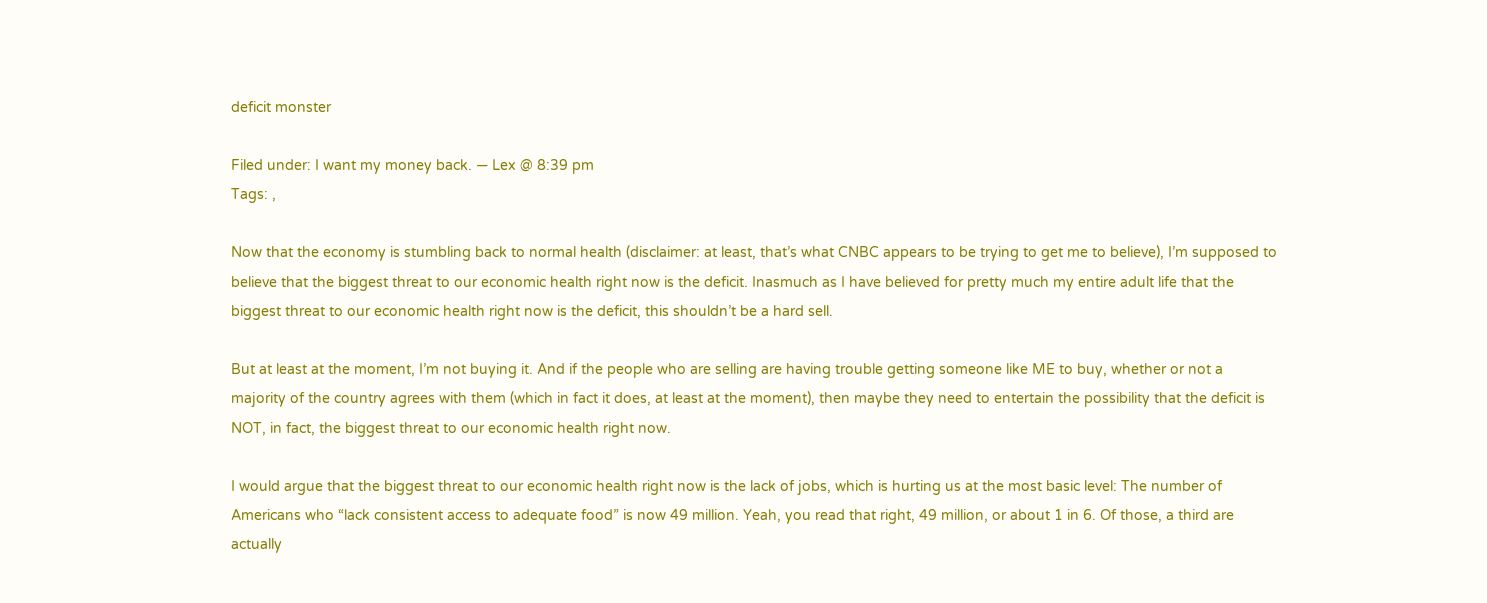deficit monster

Filed under: I want my money back. — Lex @ 8:39 pm
Tags: ,

Now that the economy is stumbling back to normal health (disclaimer: at least, that’s what CNBC appears to be trying to get me to believe), I’m supposed to believe that the biggest threat to our economic health right now is the deficit. Inasmuch as I have believed for pretty much my entire adult life that the biggest threat to our economic health right now is the deficit, this shouldn’t be a hard sell.

But at least at the moment, I’m not buying it. And if the people who are selling are having trouble getting someone like ME to buy, whether or not a majority of the country agrees with them (which in fact it does, at least at the moment), then maybe they need to entertain the possibility that the deficit is NOT, in fact, the biggest threat to our economic health right now.

I would argue that the biggest threat to our economic health right now is the lack of jobs, which is hurting us at the most basic level: The number of Americans who “lack consistent access to adequate food” is now 49 million. Yeah, you read that right, 49 million, or about 1 in 6. Of those, a third are actually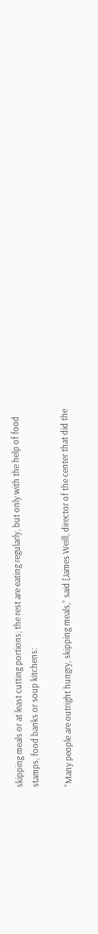skipping meals or at least cutting portions; the rest are eating regularly, but only with the help of food stamps, food banks or soup kitchens:

“Many people are outright hungry, skipping meals,” said [James Weill, director of the center that did the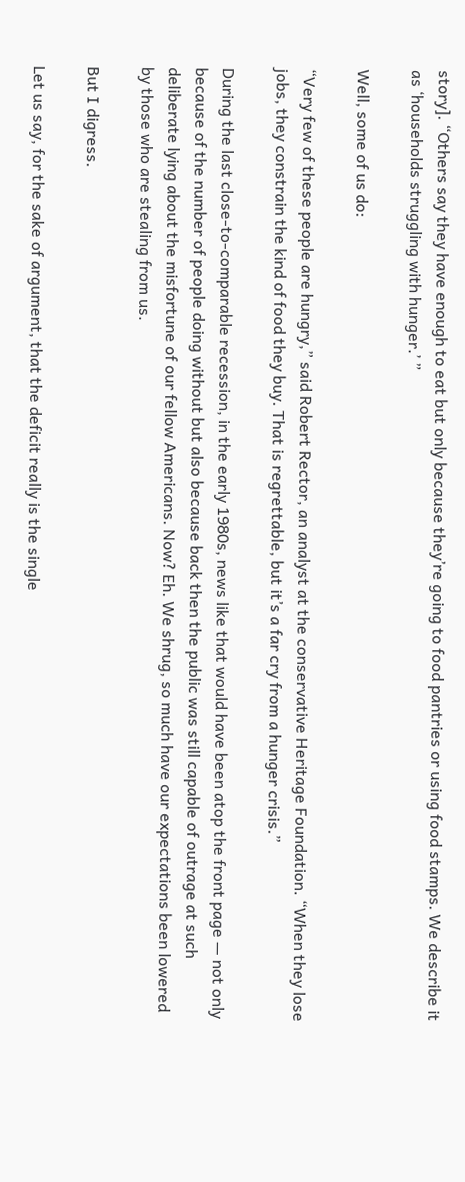story]. “Others say they have enough to eat but only because they’re going to food pantries or using food stamps. We describe it as ‘households struggling with hunger.’ ”

Well, some of us do:

“Very few of these people are hungry,” said Robert Rector, an analyst at the conservative Heritage Foundation. “When they lose jobs, they constrain the kind of food they buy. That is regrettable, but it’s a far cry from a hunger crisis.”

During the last close-to-comparable recession, in the early 1980s, news like that would have been atop the front page — not only because of the number of people doing without but also because back then the public was still capable of outrage at such deliberate lying about the misfortune of our fellow Americans. Now? Eh. We shrug, so much have our expectations been lowered by those who are stealing from us.

But I digress.

Let us say, for the sake of argument, that the deficit really is the single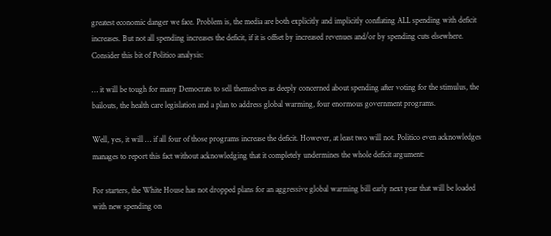greatest economic danger we face. Problem is, the media are both explicitly and implicitly conflating ALL spending with deficit increases. But not all spending increases the deficit, if it is offset by increased revenues and/or by spending cuts elsewhere.  Consider this bit of Politico analysis:

… it will be tough for many Democrats to sell themselves as deeply concerned about spending after voting for the stimulus, the bailouts, the health care legislation and a plan to address global warming, four enormous government programs.

Well, yes, it will … if all four of those programs increase the deficit. However, at least two will not. Politico even acknowledges manages to report this fact without acknowledging that it completely undermines the whole deficit argument:

For starters, the White House has not dropped plans for an aggressive global warming bill early next year that will be loaded with new spending on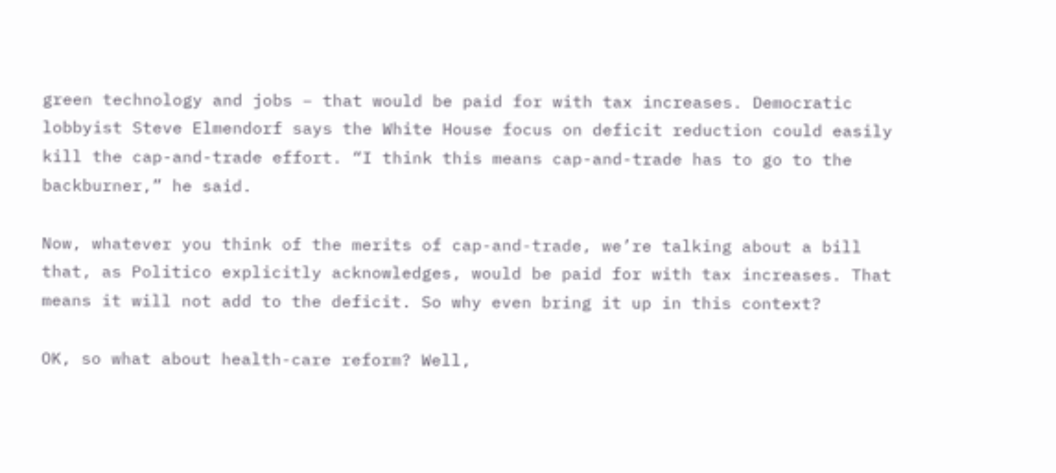green technology and jobs – that would be paid for with tax increases. Democratic lobbyist Steve Elmendorf says the White House focus on deficit reduction could easily kill the cap-and-trade effort. “I think this means cap-and-trade has to go to the backburner,” he said.

Now, whatever you think of the merits of cap-and-trade, we’re talking about a bill that, as Politico explicitly acknowledges, would be paid for with tax increases. That means it will not add to the deficit. So why even bring it up in this context?

OK, so what about health-care reform? Well,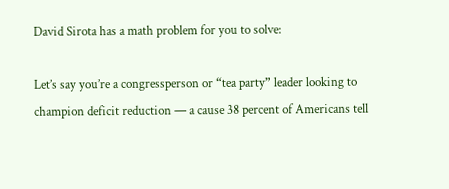David Sirota has a math problem for you to solve:

Let’s say you’re a congressperson or “tea party” leader looking to champion deficit reduction — a cause 38 percent of Americans tell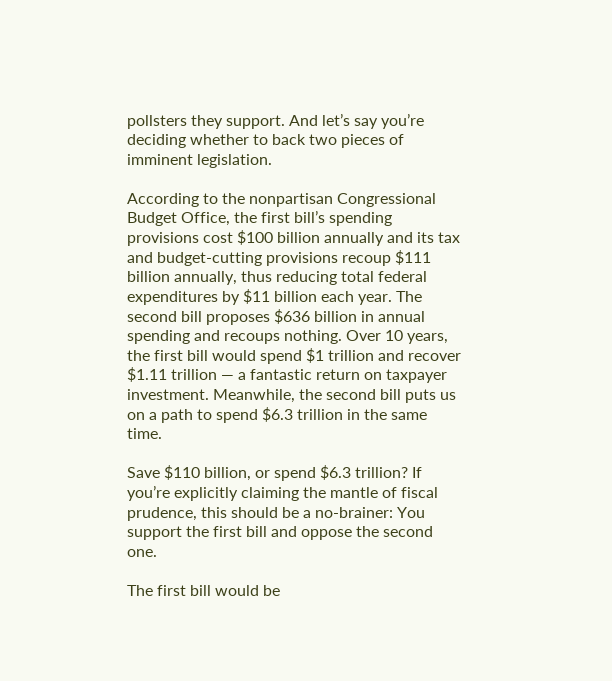pollsters they support. And let’s say you’re deciding whether to back two pieces of imminent legislation.

According to the nonpartisan Congressional Budget Office, the first bill’s spending provisions cost $100 billion annually and its tax and budget-cutting provisions recoup $111 billion annually, thus reducing total federal expenditures by $11 billion each year. The second bill proposes $636 billion in annual spending and recoups nothing. Over 10 years, the first bill would spend $1 trillion and recover $1.11 trillion — a fantastic return on taxpayer investment. Meanwhile, the second bill puts us on a path to spend $6.3 trillion in the same time.

Save $110 billion, or spend $6.3 trillion? If you’re explicitly claiming the mantle of fiscal prudence, this should be a no-brainer: You support the first bill and oppose the second one.

The first bill would be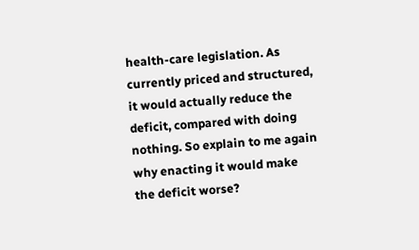health-care legislation. As currently priced and structured, it would actually reduce the deficit, compared with doing nothing. So explain to me again why enacting it would make the deficit worse?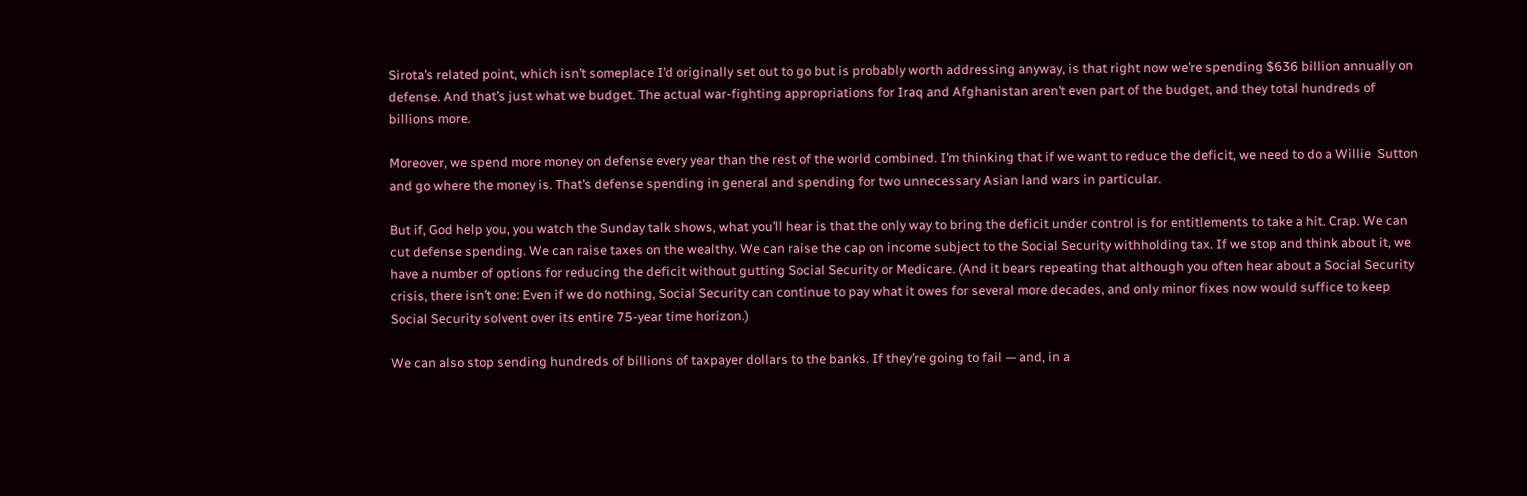Sirota’s related point, which isn’t someplace I’d originally set out to go but is probably worth addressing anyway, is that right now we’re spending $636 billion annually on defense. And that’s just what we budget. The actual war-fighting appropriations for Iraq and Afghanistan aren’t even part of the budget, and they total hundreds of billions more.

Moreover, we spend more money on defense every year than the rest of the world combined. I’m thinking that if we want to reduce the deficit, we need to do a Willie  Sutton and go where the money is. That’s defense spending in general and spending for two unnecessary Asian land wars in particular.

But if, God help you, you watch the Sunday talk shows, what you’ll hear is that the only way to bring the deficit under control is for entitlements to take a hit. Crap. We can cut defense spending. We can raise taxes on the wealthy. We can raise the cap on income subject to the Social Security withholding tax. If we stop and think about it, we have a number of options for reducing the deficit without gutting Social Security or Medicare. (And it bears repeating that although you often hear about a Social Security crisis, there isn’t one: Even if we do nothing, Social Security can continue to pay what it owes for several more decades, and only minor fixes now would suffice to keep Social Security solvent over its entire 75-year time horizon.)

We can also stop sending hundreds of billions of taxpayer dollars to the banks. If they’re going to fail — and, in a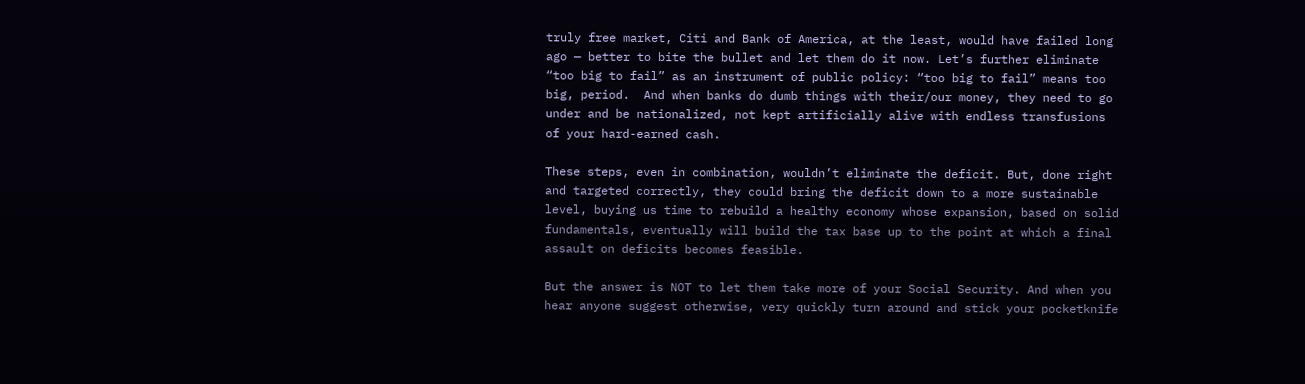truly free market, Citi and Bank of America, at the least, would have failed long ago — better to bite the bullet and let them do it now. Let’s further eliminate “too big to fail” as an instrument of public policy: “too big to fail” means too big, period.  And when banks do dumb things with their/our money, they need to go under and be nationalized, not kept artificially alive with endless transfusions of your hard-earned cash.

These steps, even in combination, wouldn’t eliminate the deficit. But, done right and targeted correctly, they could bring the deficit down to a more sustainable level, buying us time to rebuild a healthy economy whose expansion, based on solid fundamentals, eventually will build the tax base up to the point at which a final assault on deficits becomes feasible.

But the answer is NOT to let them take more of your Social Security. And when you hear anyone suggest otherwise, very quickly turn around and stick your pocketknife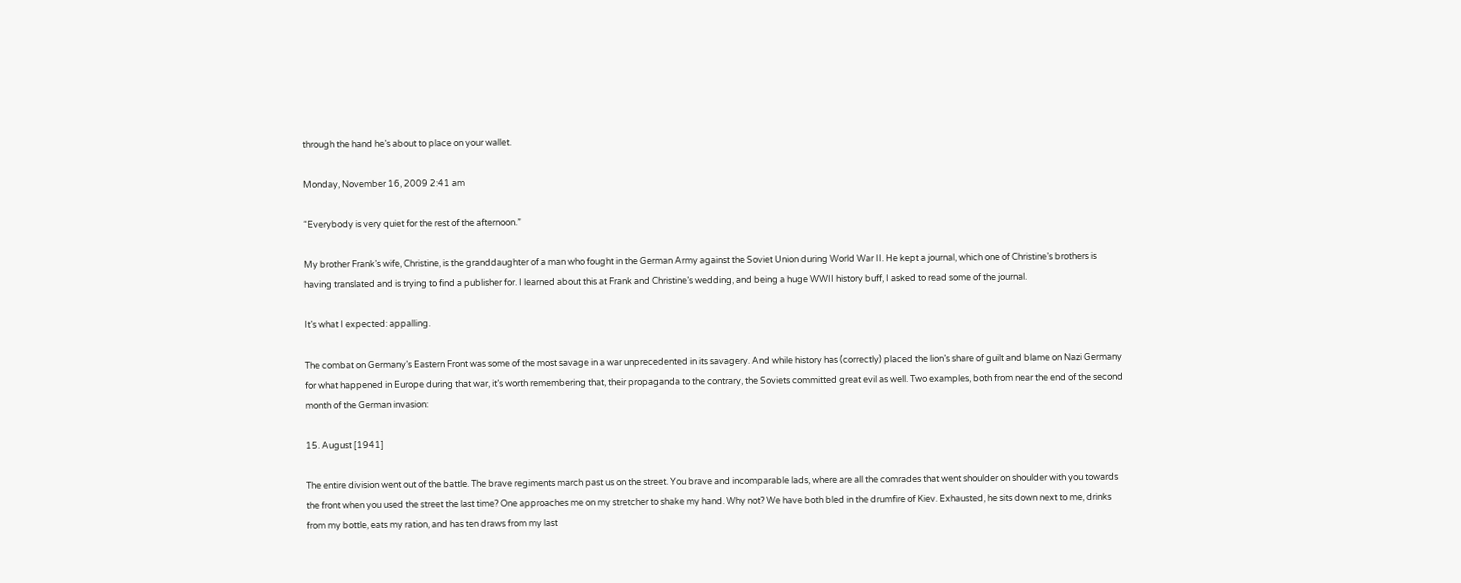through the hand he’s about to place on your wallet.

Monday, November 16, 2009 2:41 am

“Everybody is very quiet for the rest of the afternoon.”

My brother Frank’s wife, Christine, is the granddaughter of a man who fought in the German Army against the Soviet Union during World War II. He kept a journal, which one of Christine’s brothers is having translated and is trying to find a publisher for. I learned about this at Frank and Christine’s wedding, and being a huge WWII history buff, I asked to read some of the journal.

It’s what I expected: appalling.

The combat on Germany’s Eastern Front was some of the most savage in a war unprecedented in its savagery. And while history has (correctly) placed the lion’s share of guilt and blame on Nazi Germany for what happened in Europe during that war, it’s worth remembering that, their propaganda to the contrary, the Soviets committed great evil as well. Two examples, both from near the end of the second month of the German invasion:

15. August [1941]

The entire division went out of the battle. The brave regiments march past us on the street. You brave and incomparable lads, where are all the comrades that went shoulder on shoulder with you towards the front when you used the street the last time? One approaches me on my stretcher to shake my hand. Why not? We have both bled in the drumfire of Kiev. Exhausted, he sits down next to me, drinks from my bottle, eats my ration, and has ten draws from my last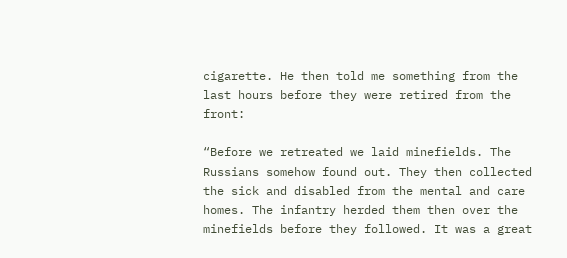cigarette. He then told me something from the last hours before they were retired from the front:

“Before we retreated we laid minefields. The Russians somehow found out. They then collected the sick and disabled from the mental and care homes. The infantry herded them then over the minefields before they followed. It was a great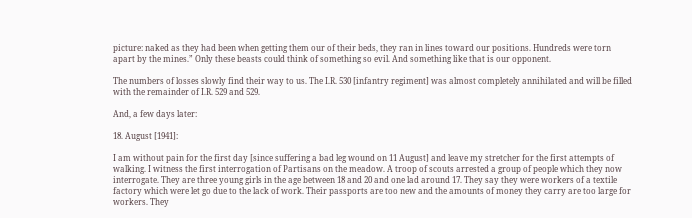picture: naked as they had been when getting them our of their beds, they ran in lines toward our positions. Hundreds were torn apart by the mines.” Only these beasts could think of something so evil. And something like that is our opponent.

The numbers of losses slowly find their way to us. The I.R. 530 [infantry regiment] was almost completely annihilated and will be filled with the remainder of I.R. 529 and 529.

And, a few days later:

18. August [1941]:

I am without pain for the first day [since suffering a bad leg wound on 11 August] and leave my stretcher for the first attempts of walking. I witness the first interrogation of Partisans on the meadow. A troop of scouts arrested a group of people which they now interrogate. They are three young girls in the age between 18 and 20 and one lad around 17. They say they were workers of a textile factory which were let go due to the lack of work. Their passports are too new and the amounts of money they carry are too large for workers. They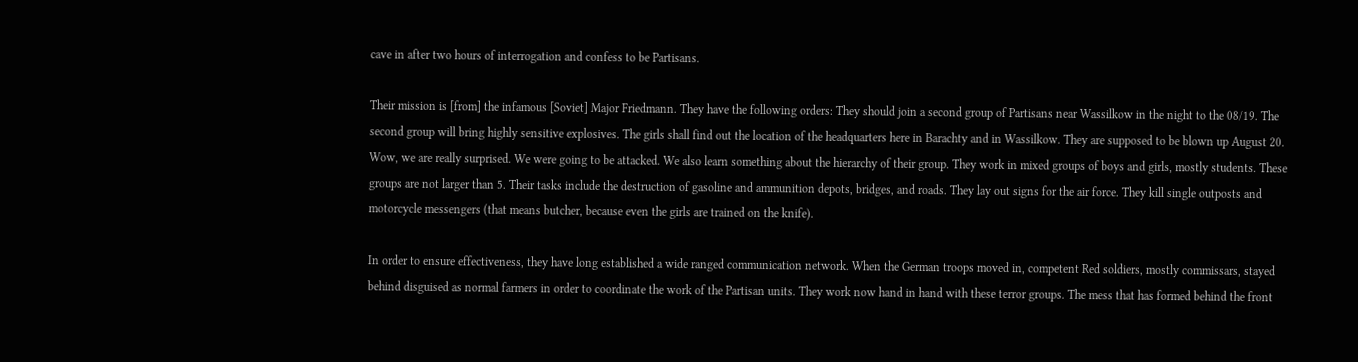cave in after two hours of interrogation and confess to be Partisans.

Their mission is [from] the infamous [Soviet] Major Friedmann. They have the following orders: They should join a second group of Partisans near Wassilkow in the night to the 08/19. The second group will bring highly sensitive explosives. The girls shall find out the location of the headquarters here in Barachty and in Wassilkow. They are supposed to be blown up August 20. Wow, we are really surprised. We were going to be attacked. We also learn something about the hierarchy of their group. They work in mixed groups of boys and girls, mostly students. These groups are not larger than 5. Their tasks include the destruction of gasoline and ammunition depots, bridges, and roads. They lay out signs for the air force. They kill single outposts and motorcycle messengers (that means butcher, because even the girls are trained on the knife).

In order to ensure effectiveness, they have long established a wide ranged communication network. When the German troops moved in, competent Red soldiers, mostly commissars, stayed behind disguised as normal farmers in order to coordinate the work of the Partisan units. They work now hand in hand with these terror groups. The mess that has formed behind the front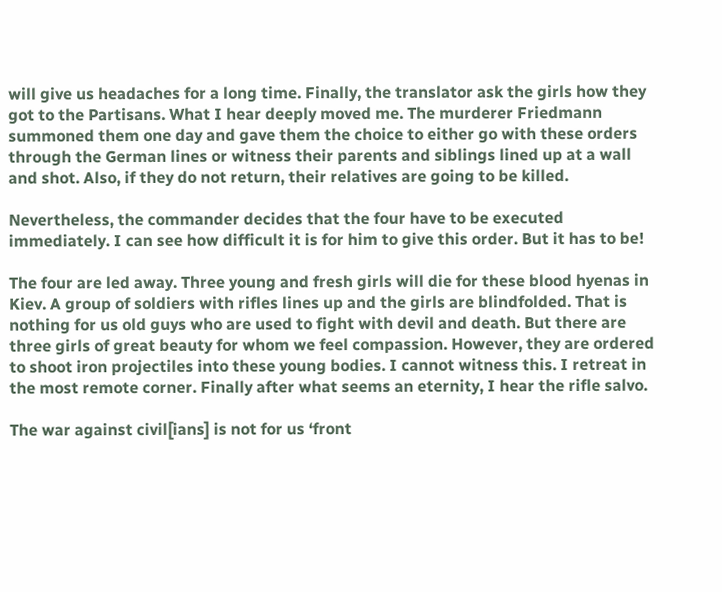will give us headaches for a long time. Finally, the translator ask the girls how they got to the Partisans. What I hear deeply moved me. The murderer Friedmann summoned them one day and gave them the choice to either go with these orders through the German lines or witness their parents and siblings lined up at a wall and shot. Also, if they do not return, their relatives are going to be killed.

Nevertheless, the commander decides that the four have to be executed immediately. I can see how difficult it is for him to give this order. But it has to be!

The four are led away. Three young and fresh girls will die for these blood hyenas in Kiev. A group of soldiers with rifles lines up and the girls are blindfolded. That is nothing for us old guys who are used to fight with devil and death. But there are three girls of great beauty for whom we feel compassion. However, they are ordered to shoot iron projectiles into these young bodies. I cannot witness this. I retreat in the most remote corner. Finally after what seems an eternity, I hear the rifle salvo.

The war against civil[ians] is not for us ‘front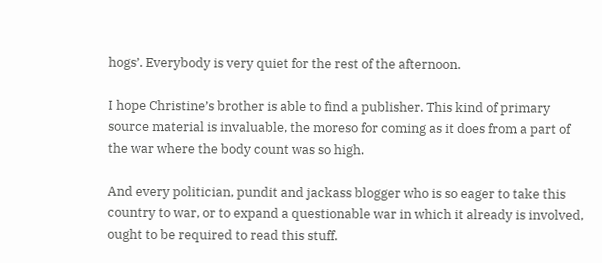hogs’. Everybody is very quiet for the rest of the afternoon.

I hope Christine’s brother is able to find a publisher. This kind of primary source material is invaluable, the moreso for coming as it does from a part of the war where the body count was so high.

And every politician, pundit and jackass blogger who is so eager to take this country to war, or to expand a questionable war in which it already is involved, ought to be required to read this stuff.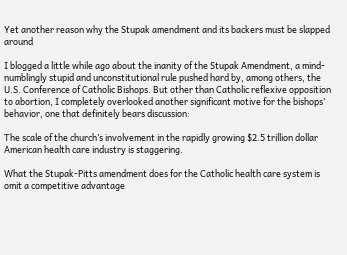Yet another reason why the Stupak amendment and its backers must be slapped around

I blogged a little while ago about the inanity of the Stupak Amendment, a mind-numblingly stupid and unconstitutional rule pushed hard by, among others, the U.S. Conference of Catholic Bishops. But other than Catholic reflexive opposition to abortion, I completely overlooked another significant motive for the bishops’ behavior, one that definitely bears discussion:

The scale of the church’s involvement in the rapidly growing $2.5 trillion dollar American health care industry is staggering.

What the Stupak-Pitts amendment does for the Catholic health care system is omit a competitive advantage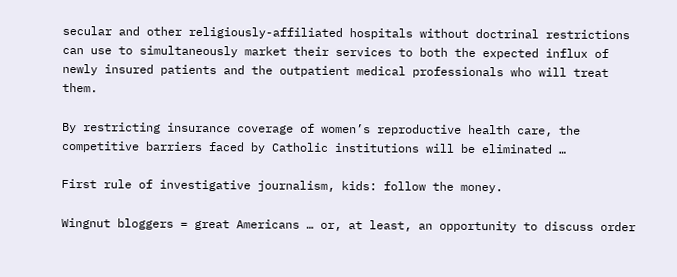secular and other religiously-affiliated hospitals without doctrinal restrictions can use to simultaneously market their services to both the expected influx of newly insured patients and the outpatient medical professionals who will treat them.

By restricting insurance coverage of women’s reproductive health care, the competitive barriers faced by Catholic institutions will be eliminated …

First rule of investigative journalism, kids: follow the money.

Wingnut bloggers = great Americans … or, at least, an opportunity to discuss order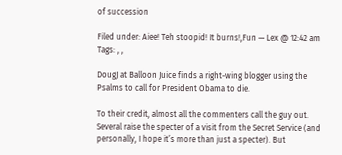of succession

Filed under: Aiee! Teh stoopid! It burns!,Fun — Lex @ 12:42 am
Tags: , ,

DougJ at Balloon Juice finds a right-wing blogger using the Psalms to call for President Obama to die.

To their credit, almost all the commenters call the guy out. Several raise the specter of a visit from the Secret Service (and personally, I hope it’s more than just a specter). But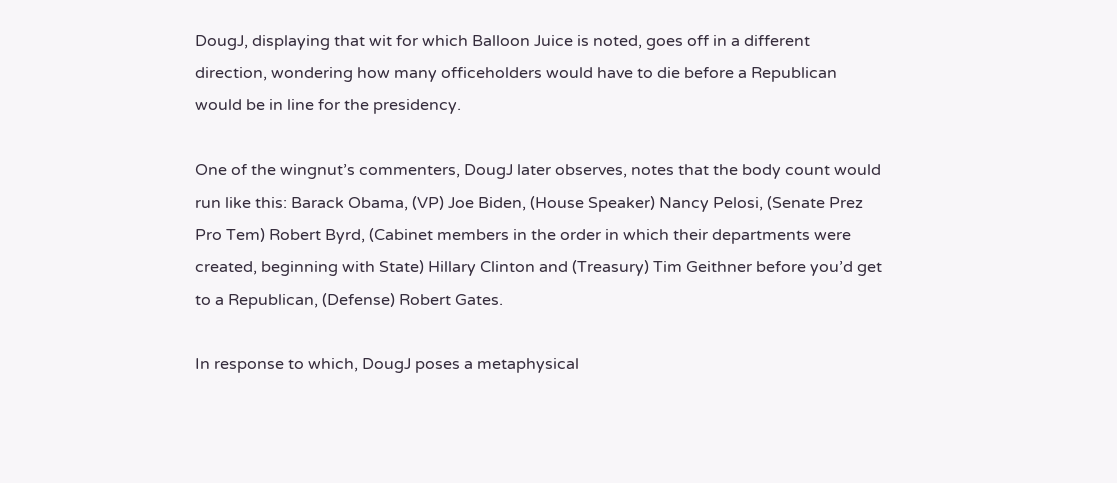DougJ, displaying that wit for which Balloon Juice is noted, goes off in a different direction, wondering how many officeholders would have to die before a Republican would be in line for the presidency.

One of the wingnut’s commenters, DougJ later observes, notes that the body count would run like this: Barack Obama, (VP) Joe Biden, (House Speaker) Nancy Pelosi, (Senate Prez Pro Tem) Robert Byrd, (Cabinet members in the order in which their departments were created, beginning with State) Hillary Clinton and (Treasury) Tim Geithner before you’d get to a Republican, (Defense) Robert Gates.

In response to which, DougJ poses a metaphysical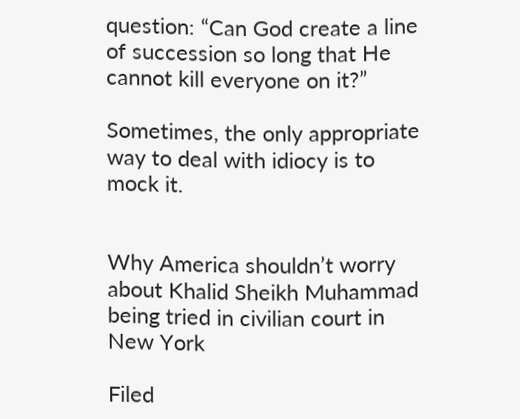question: “Can God create a line of succession so long that He cannot kill everyone on it?”

Sometimes, the only appropriate way to deal with idiocy is to mock it.


Why America shouldn’t worry about Khalid Sheikh Muhammad being tried in civilian court in New York

Filed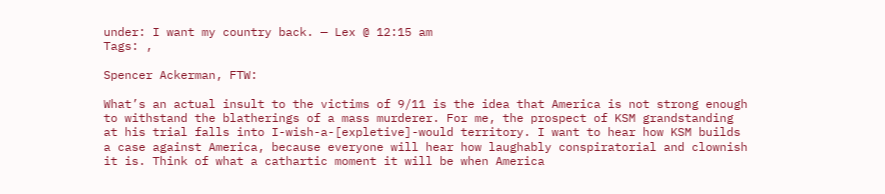under: I want my country back. — Lex @ 12:15 am
Tags: ,

Spencer Ackerman, FTW:

What’s an actual insult to the victims of 9/11 is the idea that America is not strong enough to withstand the blatherings of a mass murderer. For me, the prospect of KSM grandstanding at his trial falls into I-wish-a-[expletive]-would territory. I want to hear how KSM builds a case against America, because everyone will hear how laughably conspiratorial and clownish it is. Think of what a cathartic moment it will be when America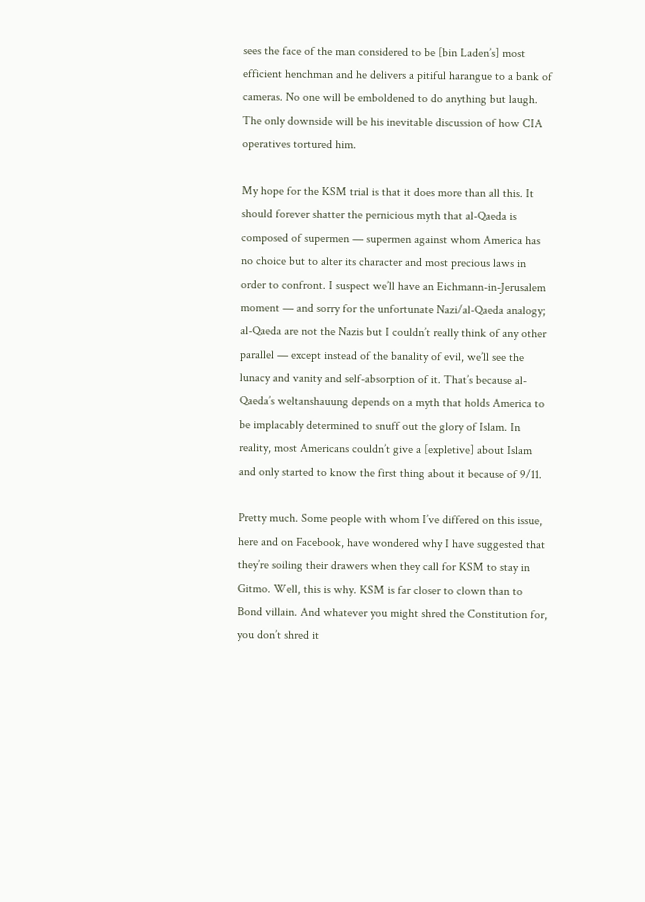sees the face of the man considered to be [bin Laden’s] most efficient henchman and he delivers a pitiful harangue to a bank of cameras. No one will be emboldened to do anything but laugh. The only downside will be his inevitable discussion of how CIA operatives tortured him.

My hope for the KSM trial is that it does more than all this. It should forever shatter the pernicious myth that al-Qaeda is composed of supermen — supermen against whom America has no choice but to alter its character and most precious laws in order to confront. I suspect we’ll have an Eichmann-in-Jerusalem moment — and sorry for the unfortunate Nazi/al-Qaeda analogy; al-Qaeda are not the Nazis but I couldn’t really think of any other parallel — except instead of the banality of evil, we’ll see the lunacy and vanity and self-absorption of it. That’s because al-Qaeda’s weltanshauung depends on a myth that holds America to be implacably determined to snuff out the glory of Islam. In reality, most Americans couldn’t give a [expletive] about Islam and only started to know the first thing about it because of 9/11.

Pretty much. Some people with whom I’ve differed on this issue, here and on Facebook, have wondered why I have suggested that they’re soiling their drawers when they call for KSM to stay in Gitmo. Well, this is why. KSM is far closer to clown than to Bond villain. And whatever you might shred the Constitution for, you don’t shred it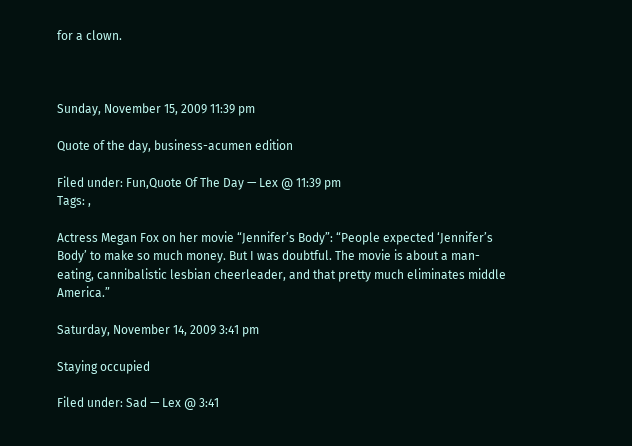for a clown.



Sunday, November 15, 2009 11:39 pm

Quote of the day, business-acumen edition

Filed under: Fun,Quote Of The Day — Lex @ 11:39 pm
Tags: ,

Actress Megan Fox on her movie “Jennifer’s Body”: “People expected ‘Jennifer’s Body’ to make so much money. But I was doubtful. The movie is about a man-eating, cannibalistic lesbian cheerleader, and that pretty much eliminates middle America.”

Saturday, November 14, 2009 3:41 pm

Staying occupied

Filed under: Sad — Lex @ 3:41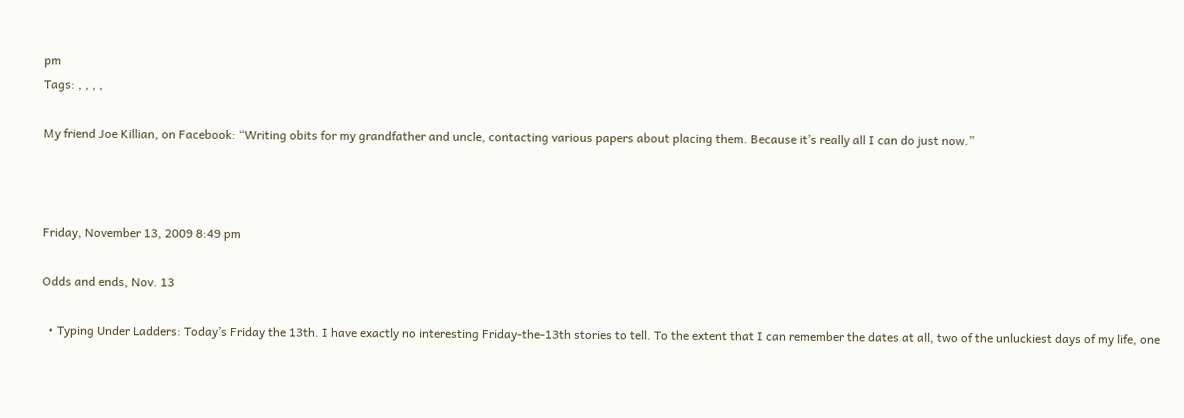pm
Tags: , , , ,

My friend Joe Killian, on Facebook: “Writing obits for my grandfather and uncle, contacting various papers about placing them. Because it’s really all I can do just now.”



Friday, November 13, 2009 8:49 pm

Odds and ends, Nov. 13

  • Typing Under Ladders: Today’s Friday the 13th. I have exactly no interesting Friday-the-13th stories to tell. To the extent that I can remember the dates at all, two of the unluckiest days of my life, one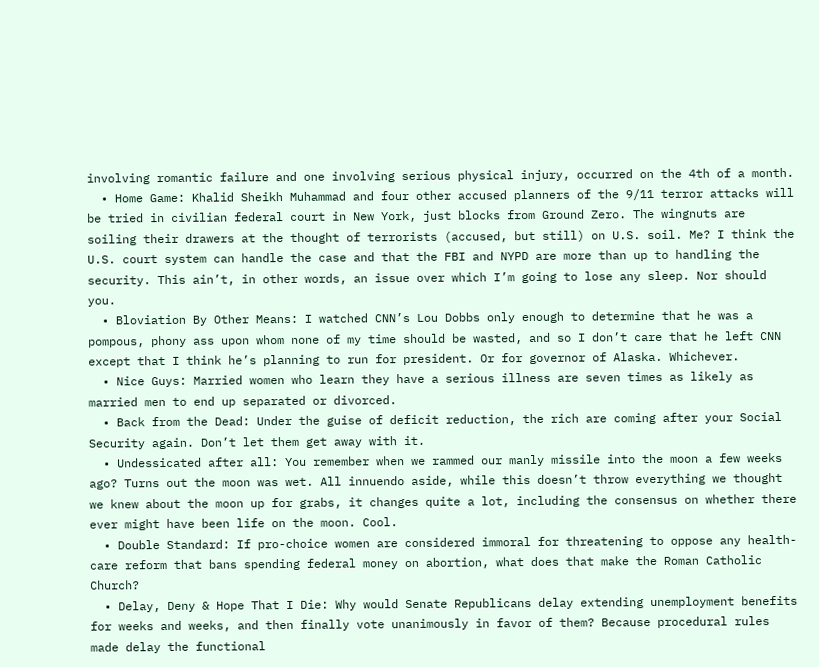involving romantic failure and one involving serious physical injury, occurred on the 4th of a month.
  • Home Game: Khalid Sheikh Muhammad and four other accused planners of the 9/11 terror attacks will be tried in civilian federal court in New York, just blocks from Ground Zero. The wingnuts are soiling their drawers at the thought of terrorists (accused, but still) on U.S. soil. Me? I think the U.S. court system can handle the case and that the FBI and NYPD are more than up to handling the security. This ain’t, in other words, an issue over which I’m going to lose any sleep. Nor should you.
  • Bloviation By Other Means: I watched CNN’s Lou Dobbs only enough to determine that he was a pompous, phony ass upon whom none of my time should be wasted, and so I don’t care that he left CNN except that I think he’s planning to run for president. Or for governor of Alaska. Whichever.
  • Nice Guys: Married women who learn they have a serious illness are seven times as likely as married men to end up separated or divorced.
  • Back from the Dead: Under the guise of deficit reduction, the rich are coming after your Social Security again. Don’t let them get away with it.
  • Undessicated after all: You remember when we rammed our manly missile into the moon a few weeks ago? Turns out the moon was wet. All innuendo aside, while this doesn’t throw everything we thought we knew about the moon up for grabs, it changes quite a lot, including the consensus on whether there ever might have been life on the moon. Cool.
  • Double Standard: If pro-choice women are considered immoral for threatening to oppose any health-care reform that bans spending federal money on abortion, what does that make the Roman Catholic Church?
  • Delay, Deny & Hope That I Die: Why would Senate Republicans delay extending unemployment benefits for weeks and weeks, and then finally vote unanimously in favor of them? Because procedural rules made delay the functional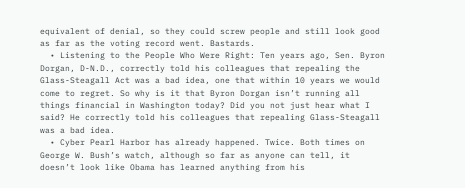equivalent of denial, so they could screw people and still look good as far as the voting record went. Bastards.
  • Listening to the People Who Were Right: Ten years ago, Sen. Byron Dorgan, D-N.D., correctly told his colleagues that repealing the Glass-Steagall Act was a bad idea, one that within 10 years we would come to regret. So why is it that Byron Dorgan isn’t running all things financial in Washington today? Did you not just hear what I said? He correctly told his colleagues that repealing Glass-Steagall was a bad idea.
  • Cyber Pearl Harbor has already happened. Twice. Both times on George W. Bush’s watch, although so far as anyone can tell, it doesn’t look like Obama has learned anything from his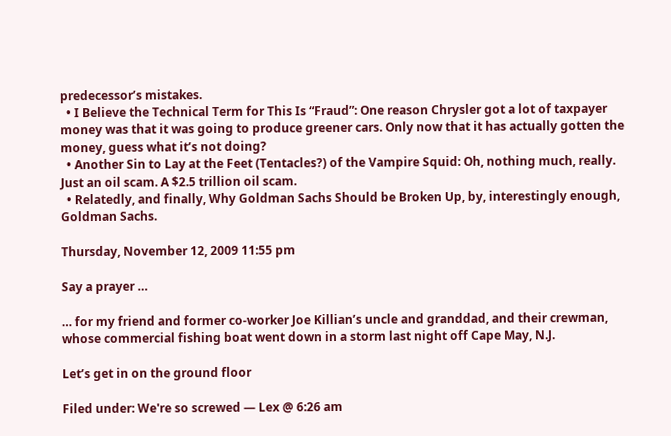predecessor’s mistakes.
  • I Believe the Technical Term for This Is “Fraud”: One reason Chrysler got a lot of taxpayer money was that it was going to produce greener cars. Only now that it has actually gotten the money, guess what it’s not doing?
  • Another Sin to Lay at the Feet (Tentacles?) of the Vampire Squid: Oh, nothing much, really. Just an oil scam. A $2.5 trillion oil scam.
  • Relatedly, and finally, Why Goldman Sachs Should be Broken Up, by, interestingly enough, Goldman Sachs.

Thursday, November 12, 2009 11:55 pm

Say a prayer …

… for my friend and former co-worker Joe Killian’s uncle and granddad, and their crewman, whose commercial fishing boat went down in a storm last night off Cape May, N.J.

Let’s get in on the ground floor

Filed under: We're so screwed — Lex @ 6:26 am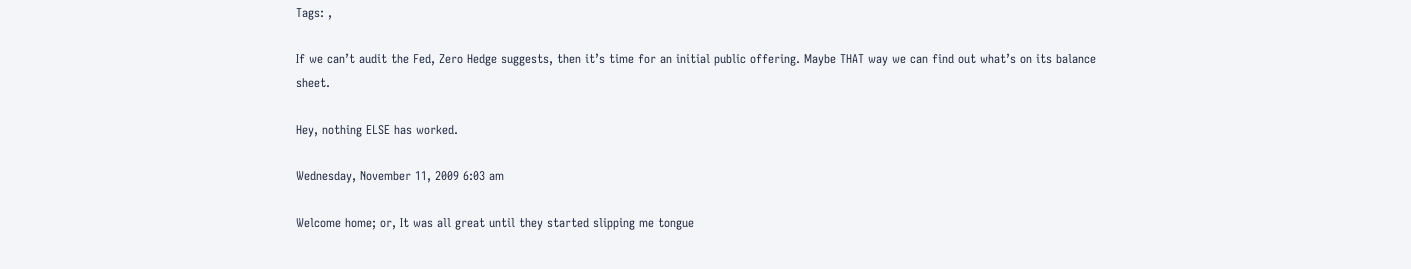Tags: ,

If we can’t audit the Fed, Zero Hedge suggests, then it’s time for an initial public offering. Maybe THAT way we can find out what’s on its balance sheet.

Hey, nothing ELSE has worked.

Wednesday, November 11, 2009 6:03 am

Welcome home; or, It was all great until they started slipping me tongue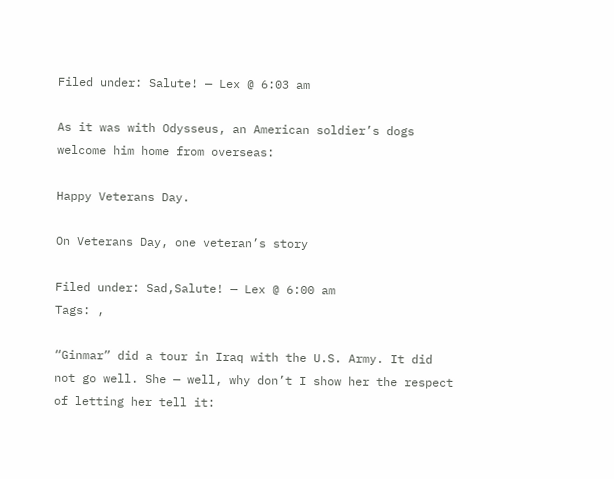Filed under: Salute! — Lex @ 6:03 am

As it was with Odysseus, an American soldier’s dogs welcome him home from overseas:

Happy Veterans Day.

On Veterans Day, one veteran’s story

Filed under: Sad,Salute! — Lex @ 6:00 am
Tags: ,

“Ginmar” did a tour in Iraq with the U.S. Army. It did not go well. She — well, why don’t I show her the respect of letting her tell it: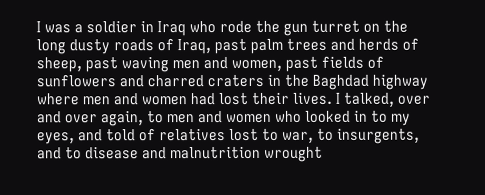I was a soldier in Iraq who rode the gun turret on the long dusty roads of Iraq, past palm trees and herds of sheep, past waving men and women, past fields of sunflowers and charred craters in the Baghdad highway where men and women had lost their lives. I talked, over and over again, to men and women who looked in to my eyes, and told of relatives lost to war, to insurgents, and to disease and malnutrition wrought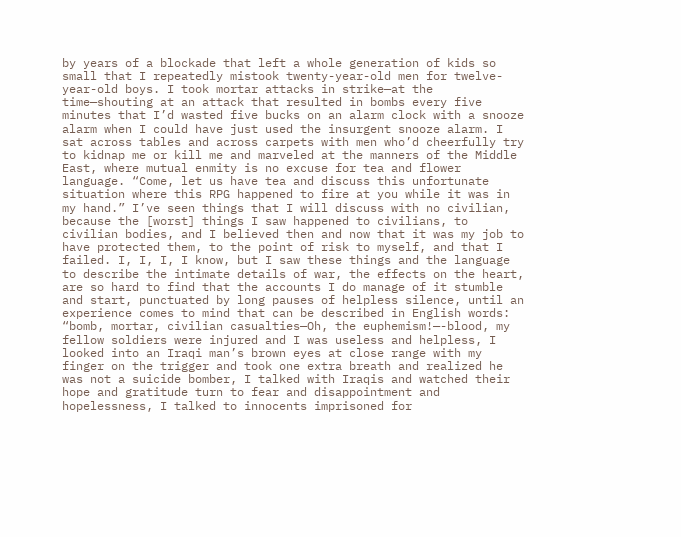by years of a blockade that left a whole generation of kids so small that I repeatedly mistook twenty-year-old men for twelve-year-old boys. I took mortar attacks in strike—at the time—shouting at an attack that resulted in bombs every five minutes that I’d wasted five bucks on an alarm clock with a snooze alarm when I could have just used the insurgent snooze alarm. I sat across tables and across carpets with men who’d cheerfully try to kidnap me or kill me and marveled at the manners of the Middle East, where mutual enmity is no excuse for tea and flower language. “Come, let us have tea and discuss this unfortunate situation where this RPG happened to fire at you while it was in my hand.” I’ve seen things that I will discuss with no civilian, because the [worst] things I saw happened to civilians, to civilian bodies, and I believed then and now that it was my job to have protected them, to the point of risk to myself, and that I failed. I, I, I, I know, but I saw these things and the language to describe the intimate details of war, the effects on the heart, are so hard to find that the accounts I do manage of it stumble and start, punctuated by long pauses of helpless silence, until an experience comes to mind that can be described in English words: “bomb, mortar, civilian casualties—Oh, the euphemism!—-blood, my fellow soldiers were injured and I was useless and helpless, I looked into an Iraqi man’s brown eyes at close range with my finger on the trigger and took one extra breath and realized he was not a suicide bomber, I talked with Iraqis and watched their hope and gratitude turn to fear and disappointment and hopelessness, I talked to innocents imprisoned for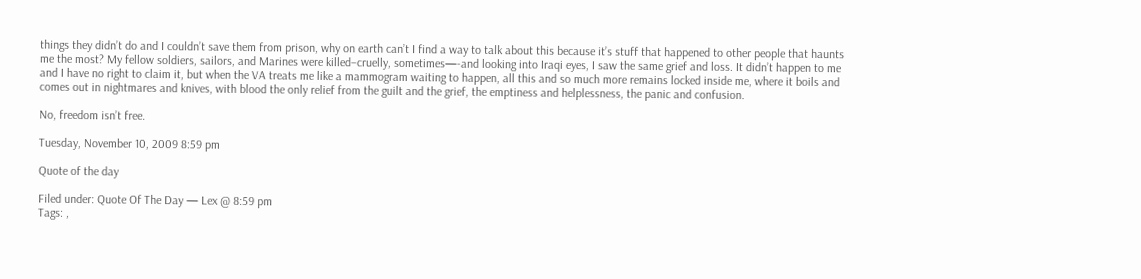things they didn’t do and I couldn’t save them from prison, why on earth can’t I find a way to talk about this because it’s stuff that happened to other people that haunts me the most? My fellow soldiers, sailors, and Marines were killed–cruelly, sometimes—-and looking into Iraqi eyes, I saw the same grief and loss. It didn’t happen to me and I have no right to claim it, but when the VA treats me like a mammogram waiting to happen, all this and so much more remains locked inside me, where it boils and comes out in nightmares and knives, with blood the only relief from the guilt and the grief, the emptiness and helplessness, the panic and confusion.

No, freedom isn’t free.

Tuesday, November 10, 2009 8:59 pm

Quote of the day

Filed under: Quote Of The Day — Lex @ 8:59 pm
Tags: ,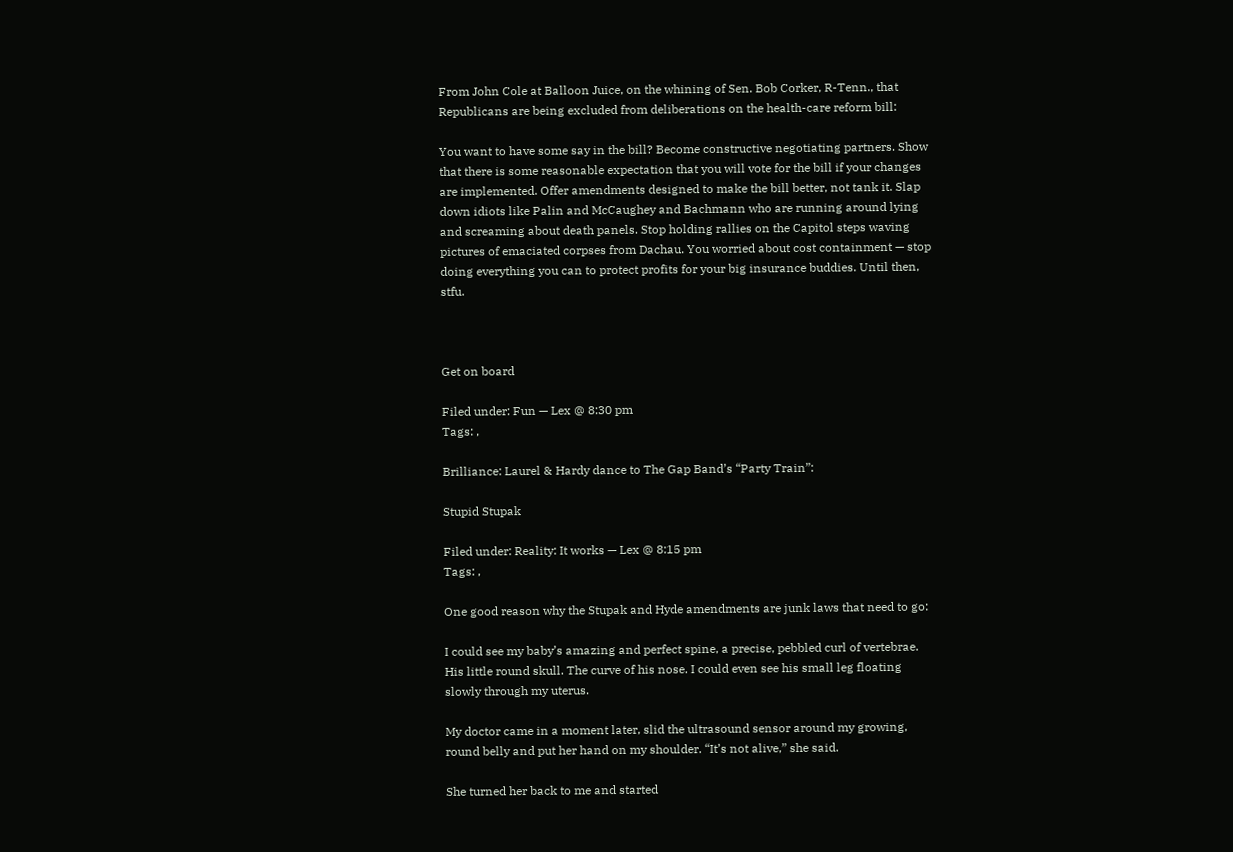From John Cole at Balloon Juice, on the whining of Sen. Bob Corker, R-Tenn., that Republicans are being excluded from deliberations on the health-care reform bill:

You want to have some say in the bill? Become constructive negotiating partners. Show that there is some reasonable expectation that you will vote for the bill if your changes are implemented. Offer amendments designed to make the bill better, not tank it. Slap down idiots like Palin and McCaughey and Bachmann who are running around lying and screaming about death panels. Stop holding rallies on the Capitol steps waving pictures of emaciated corpses from Dachau. You worried about cost containment — stop doing everything you can to protect profits for your big insurance buddies. Until then, stfu.



Get on board

Filed under: Fun — Lex @ 8:30 pm
Tags: ,

Brilliance: Laurel & Hardy dance to The Gap Band’s “Party Train”:

Stupid Stupak

Filed under: Reality: It works — Lex @ 8:15 pm
Tags: ,

One good reason why the Stupak and Hyde amendments are junk laws that need to go:

I could see my baby’s amazing and perfect spine, a precise, pebbled curl of vertebrae. His little round skull. The curve of his nose. I could even see his small leg floating slowly through my uterus.

My doctor came in a moment later, slid the ultrasound sensor around my growing, round belly and put her hand on my shoulder. “It’s not alive,” she said.

She turned her back to me and started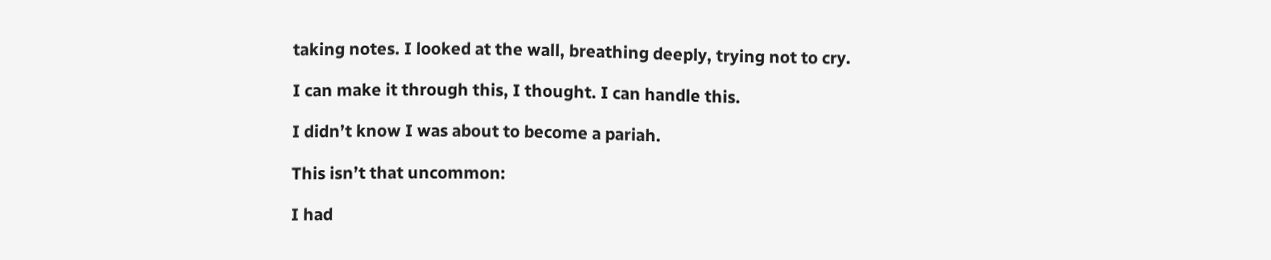taking notes. I looked at the wall, breathing deeply, trying not to cry.

I can make it through this, I thought. I can handle this.

I didn’t know I was about to become a pariah.

This isn’t that uncommon:

I had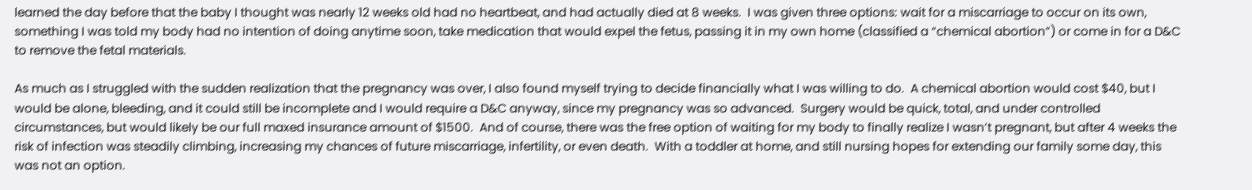learned the day before that the baby I thought was nearly 12 weeks old had no heartbeat, and had actually died at 8 weeks.  I was given three options: wait for a miscarriage to occur on its own, something I was told my body had no intention of doing anytime soon, take medication that would expel the fetus, passing it in my own home (classified a “chemical abortion”) or come in for a D&C to remove the fetal materials.

As much as I struggled with the sudden realization that the pregnancy was over, I also found myself trying to decide financially what I was willing to do.  A chemical abortion would cost $40, but I would be alone, bleeding, and it could still be incomplete and I would require a D&C anyway, since my pregnancy was so advanced.  Surgery would be quick, total, and under controlled circumstances, but would likely be our full maxed insurance amount of $1500.  And of course, there was the free option of waiting for my body to finally realize I wasn’t pregnant, but after 4 weeks the risk of infection was steadily climbing, increasing my chances of future miscarriage, infertility, or even death.  With a toddler at home, and still nursing hopes for extending our family some day, this was not an option.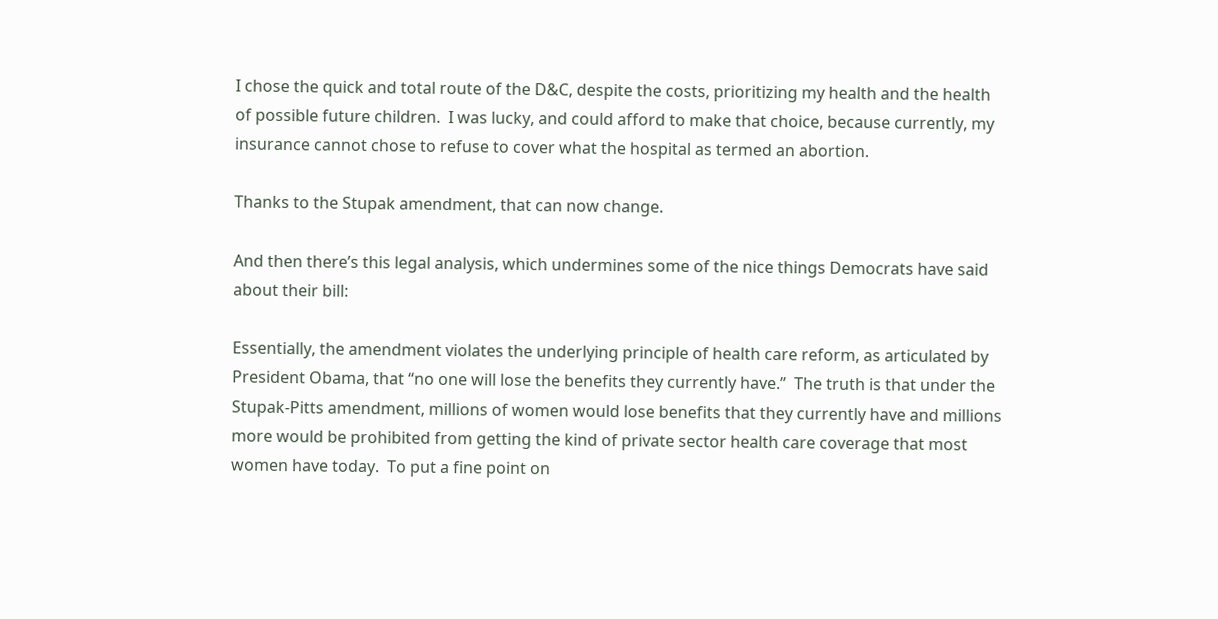I chose the quick and total route of the D&C, despite the costs, prioritizing my health and the health of possible future children.  I was lucky, and could afford to make that choice, because currently, my insurance cannot chose to refuse to cover what the hospital as termed an abortion.

Thanks to the Stupak amendment, that can now change.

And then there’s this legal analysis, which undermines some of the nice things Democrats have said about their bill:

Essentially, the amendment violates the underlying principle of health care reform, as articulated by President Obama, that “no one will lose the benefits they currently have.”  The truth is that under the Stupak-Pitts amendment, millions of women would lose benefits that they currently have and millions more would be prohibited from getting the kind of private sector health care coverage that most women have today.  To put a fine point on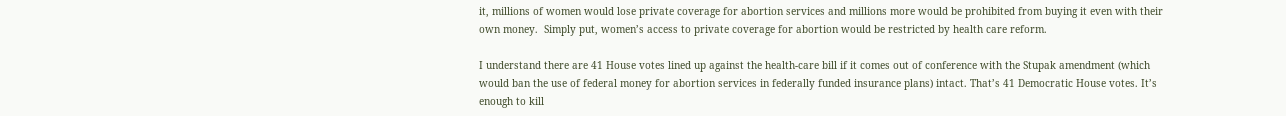it, millions of women would lose private coverage for abortion services and millions more would be prohibited from buying it even with their own money.  Simply put, women’s access to private coverage for abortion would be restricted by health care reform.

I understand there are 41 House votes lined up against the health-care bill if it comes out of conference with the Stupak amendment (which would ban the use of federal money for abortion services in federally funded insurance plans) intact. That’s 41 Democratic House votes. It’s enough to kill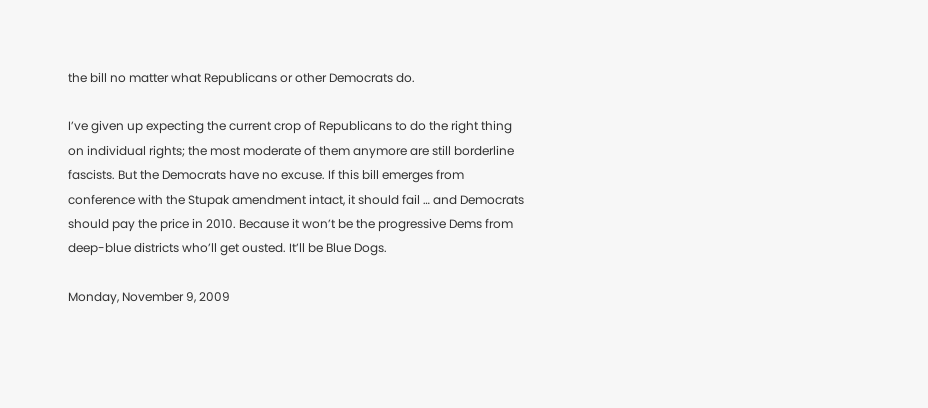the bill no matter what Republicans or other Democrats do.

I’ve given up expecting the current crop of Republicans to do the right thing on individual rights; the most moderate of them anymore are still borderline fascists. But the Democrats have no excuse. If this bill emerges from conference with the Stupak amendment intact, it should fail … and Democrats should pay the price in 2010. Because it won’t be the progressive Dems from deep-blue districts who’ll get ousted. It’ll be Blue Dogs.

Monday, November 9, 2009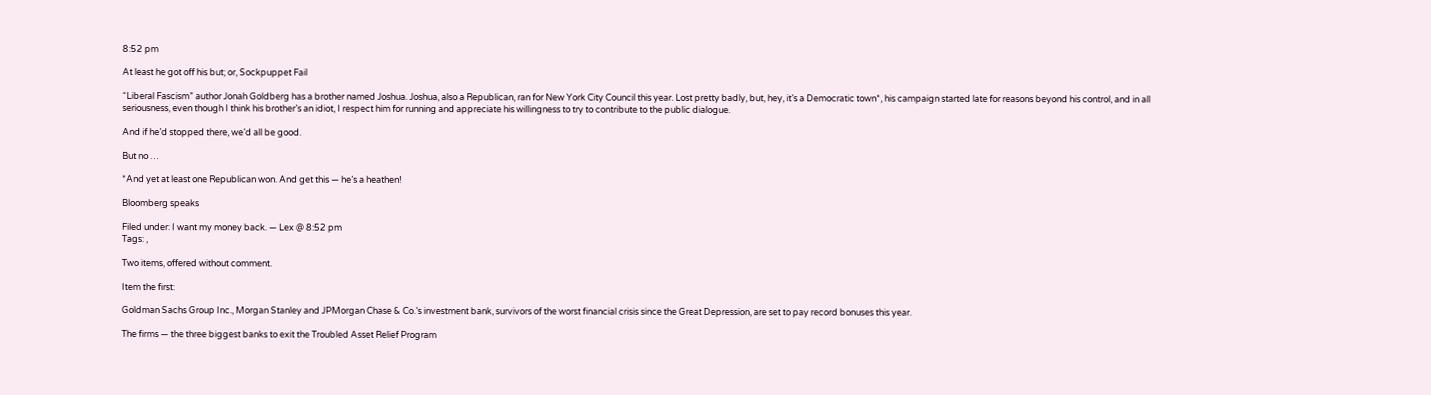8:52 pm

At least he got off his but; or, Sockpuppet Fail

“Liberal Fascism” author Jonah Goldberg has a brother named Joshua. Joshua, also a Republican, ran for New York City Council this year. Lost pretty badly, but, hey, it’s a Democratic town*, his campaign started late for reasons beyond his control, and in all seriousness, even though I think his brother’s an idiot, I respect him for running and appreciate his willingness to try to contribute to the public dialogue.

And if he’d stopped there, we’d all be good.

But no …

*And yet at least one Republican won. And get this — he’s a heathen!

Bloomberg speaks

Filed under: I want my money back. — Lex @ 8:52 pm
Tags: ,

Two items, offered without comment.

Item the first:

Goldman Sachs Group Inc., Morgan Stanley and JPMorgan Chase & Co.’s investment bank, survivors of the worst financial crisis since the Great Depression, are set to pay record bonuses this year.

The firms — the three biggest banks to exit the Troubled Asset Relief Program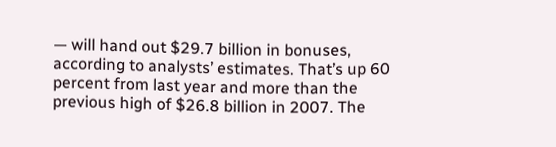— will hand out $29.7 billion in bonuses, according to analysts’ estimates. That’s up 60 percent from last year and more than the previous high of $26.8 billion in 2007. The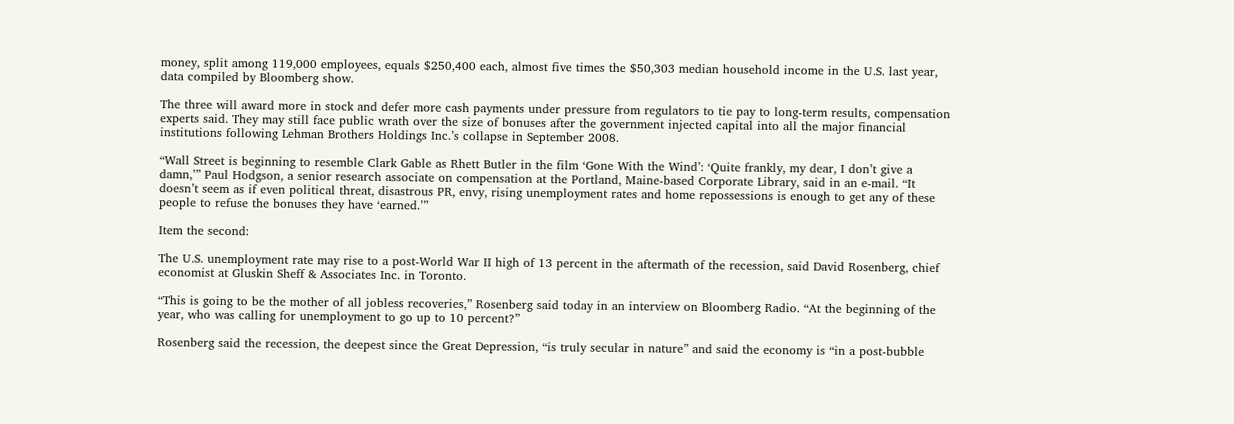money, split among 119,000 employees, equals $250,400 each, almost five times the $50,303 median household income in the U.S. last year, data compiled by Bloomberg show.

The three will award more in stock and defer more cash payments under pressure from regulators to tie pay to long-term results, compensation experts said. They may still face public wrath over the size of bonuses after the government injected capital into all the major financial institutions following Lehman Brothers Holdings Inc.’s collapse in September 2008.

“Wall Street is beginning to resemble Clark Gable as Rhett Butler in the film ‘Gone With the Wind’: ‘Quite frankly, my dear, I don’t give a damn,’” Paul Hodgson, a senior research associate on compensation at the Portland, Maine-based Corporate Library, said in an e-mail. “It doesn’t seem as if even political threat, disastrous PR, envy, rising unemployment rates and home repossessions is enough to get any of these people to refuse the bonuses they have ‘earned.’”

Item the second:

The U.S. unemployment rate may rise to a post-World War II high of 13 percent in the aftermath of the recession, said David Rosenberg, chief economist at Gluskin Sheff & Associates Inc. in Toronto.

“This is going to be the mother of all jobless recoveries,” Rosenberg said today in an interview on Bloomberg Radio. “At the beginning of the year, who was calling for unemployment to go up to 10 percent?”

Rosenberg said the recession, the deepest since the Great Depression, “is truly secular in nature” and said the economy is “in a post-bubble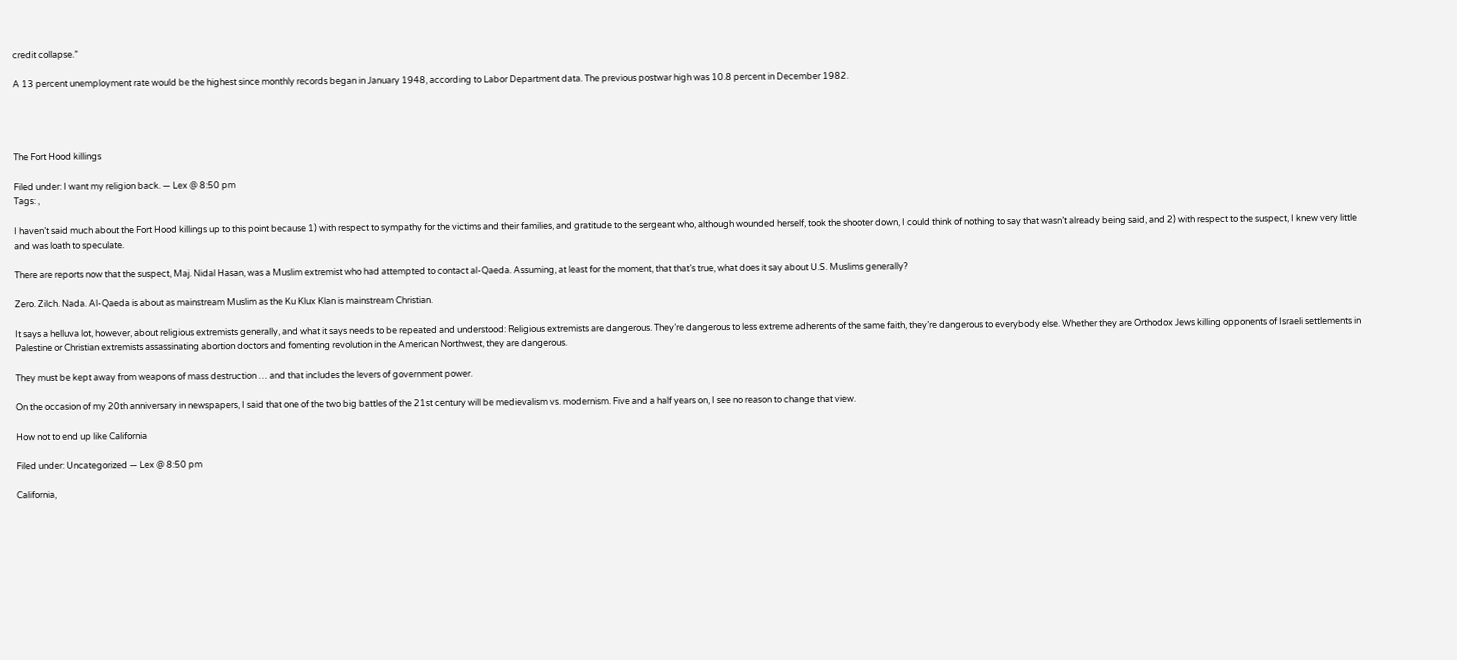credit collapse.”

A 13 percent unemployment rate would be the highest since monthly records began in January 1948, according to Labor Department data. The previous postwar high was 10.8 percent in December 1982.




The Fort Hood killings

Filed under: I want my religion back. — Lex @ 8:50 pm
Tags: ,

I haven’t said much about the Fort Hood killings up to this point because 1) with respect to sympathy for the victims and their families, and gratitude to the sergeant who, although wounded herself, took the shooter down, I could think of nothing to say that wasn’t already being said, and 2) with respect to the suspect, I knew very little and was loath to speculate.

There are reports now that the suspect, Maj. Nidal Hasan, was a Muslim extremist who had attempted to contact al-Qaeda. Assuming, at least for the moment, that that’s true, what does it say about U.S. Muslims generally?

Zero. Zilch. Nada. Al-Qaeda is about as mainstream Muslim as the Ku Klux Klan is mainstream Christian.

It says a helluva lot, however, about religious extremists generally, and what it says needs to be repeated and understood: Religious extremists are dangerous. They’re dangerous to less extreme adherents of the same faith, they’re dangerous to everybody else. Whether they are Orthodox Jews killing opponents of Israeli settlements in Palestine or Christian extremists assassinating abortion doctors and fomenting revolution in the American Northwest, they are dangerous.

They must be kept away from weapons of mass destruction … and that includes the levers of government power.

On the occasion of my 20th anniversary in newspapers, I said that one of the two big battles of the 21st century will be medievalism vs. modernism. Five and a half years on, I see no reason to change that view.

How not to end up like California

Filed under: Uncategorized — Lex @ 8:50 pm

California,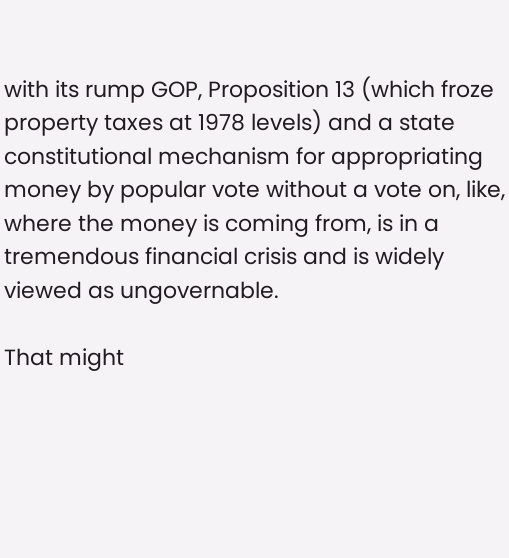with its rump GOP, Proposition 13 (which froze property taxes at 1978 levels) and a state constitutional mechanism for appropriating money by popular vote without a vote on, like, where the money is coming from, is in a tremendous financial crisis and is widely viewed as ungovernable.

That might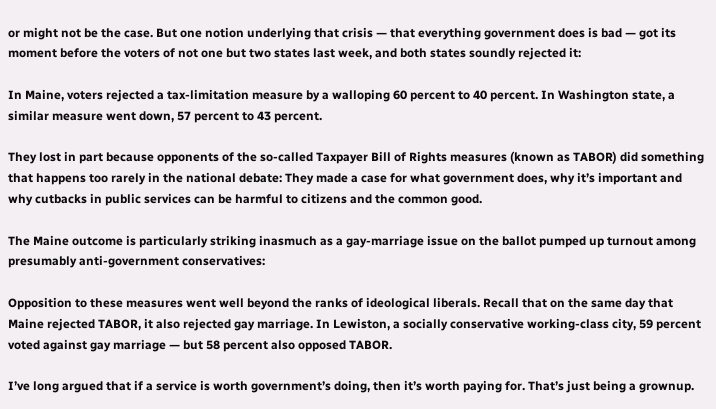or might not be the case. But one notion underlying that crisis — that everything government does is bad — got its moment before the voters of not one but two states last week, and both states soundly rejected it:

In Maine, voters rejected a tax-limitation measure by a walloping 60 percent to 40 percent. In Washington state, a similar measure went down, 57 percent to 43 percent.

They lost in part because opponents of the so-called Taxpayer Bill of Rights measures (known as TABOR) did something that happens too rarely in the national debate: They made a case for what government does, why it’s important and why cutbacks in public services can be harmful to citizens and the common good.

The Maine outcome is particularly striking inasmuch as a gay-marriage issue on the ballot pumped up turnout among presumably anti-government conservatives:

Opposition to these measures went well beyond the ranks of ideological liberals. Recall that on the same day that Maine rejected TABOR, it also rejected gay marriage. In Lewiston, a socially conservative working-class city, 59 percent voted against gay marriage — but 58 percent also opposed TABOR.

I’ve long argued that if a service is worth government’s doing, then it’s worth paying for. That’s just being a grownup.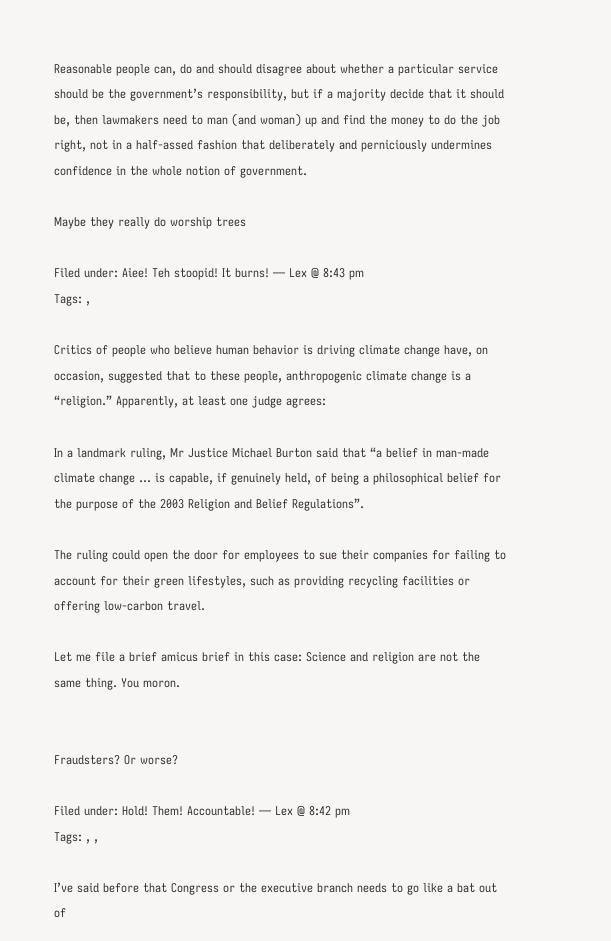Reasonable people can, do and should disagree about whether a particular service should be the government’s responsibility, but if a majority decide that it should be, then lawmakers need to man (and woman) up and find the money to do the job right, not in a half-assed fashion that deliberately and perniciously undermines confidence in the whole notion of government.

Maybe they really do worship trees

Filed under: Aiee! Teh stoopid! It burns! — Lex @ 8:43 pm
Tags: ,

Critics of people who believe human behavior is driving climate change have, on occasion, suggested that to these people, anthropogenic climate change is a “religion.” Apparently, at least one judge agrees:

In a landmark ruling, Mr Justice Michael Burton said that “a belief in man-made climate change … is capable, if genuinely held, of being a philosophical belief for the purpose of the 2003 Religion and Belief Regulations”.

The ruling could open the door for employees to sue their companies for failing to account for their green lifestyles, such as providing recycling facilities or offering low-carbon travel.

Let me file a brief amicus brief in this case: Science and religion are not the same thing. You moron.


Fraudsters? Or worse?

Filed under: Hold! Them! Accountable! — Lex @ 8:42 pm
Tags: , ,

I’ve said before that Congress or the executive branch needs to go like a bat out of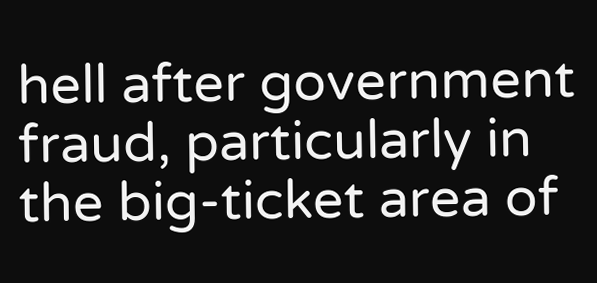hell after government fraud, particularly in the big-ticket area of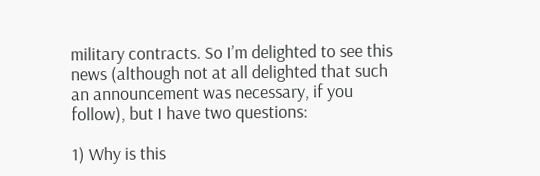military contracts. So I’m delighted to see this news (although not at all delighted that such an announcement was necessary, if you follow), but I have two questions:

1) Why is this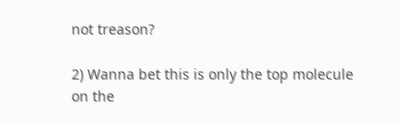not treason?

2) Wanna bet this is only the top molecule on the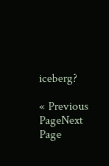iceberg?

« Previous PageNext Page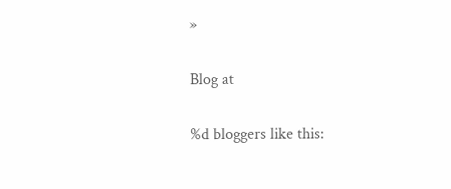»

Blog at

%d bloggers like this: